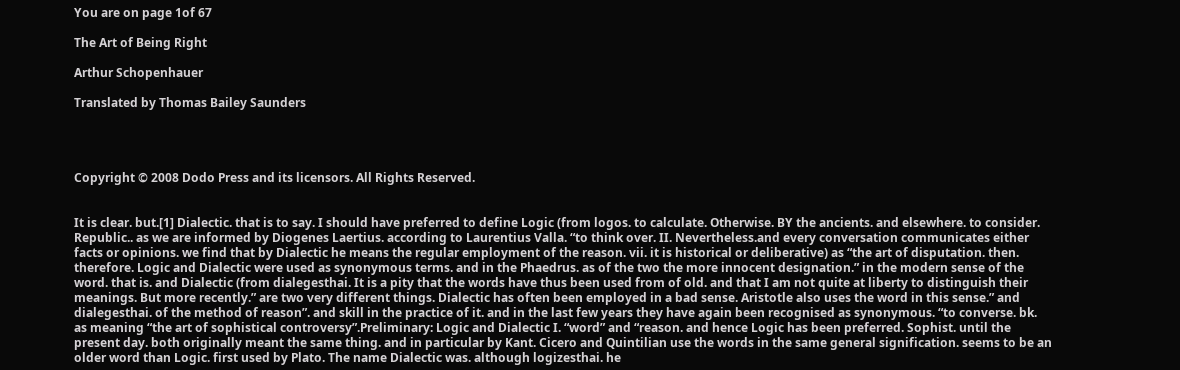You are on page 1of 67

The Art of Being Right

Arthur Schopenhauer

Translated by Thomas Bailey Saunders




Copyright © 2008 Dodo Press and its licensors. All Rights Reserved.


It is clear. but.[1] Dialectic. that is to say. I should have preferred to define Logic (from logos. to calculate. Otherwise. BY the ancients. and elsewhere. to consider. Republic.. as we are informed by Diogenes Laertius. according to Laurentius Valla. “to think over. II. Nevertheless.and every conversation communicates either facts or opinions. we find that by Dialectic he means the regular employment of the reason. vii. it is historical or deliberative) as “the art of disputation. then. therefore. Logic and Dialectic were used as synonymous terms. and in the Phaedrus. as of the two the more innocent designation.” in the modern sense of the word. that is. and Dialectic (from dialegesthai. It is a pity that the words have thus been used from of old. and that I am not quite at liberty to distinguish their meanings. But more recently.” are two very different things. Dialectic has often been employed in a bad sense. Aristotle also uses the word in this sense.” and dialegesthai. of the method of reason”. and skill in the practice of it. and in the last few years they have again been recognised as synonymous. “to converse. bk. as meaning “the art of sophistical controversy”.Preliminary: Logic and Dialectic I. “word” and “reason. and hence Logic has been preferred. Sophist. until the present day. both originally meant the same thing. and in particular by Kant. Cicero and Quintilian use the words in the same general signification. seems to be an older word than Logic. first used by Plato. The name Dialectic was. although logizesthai. he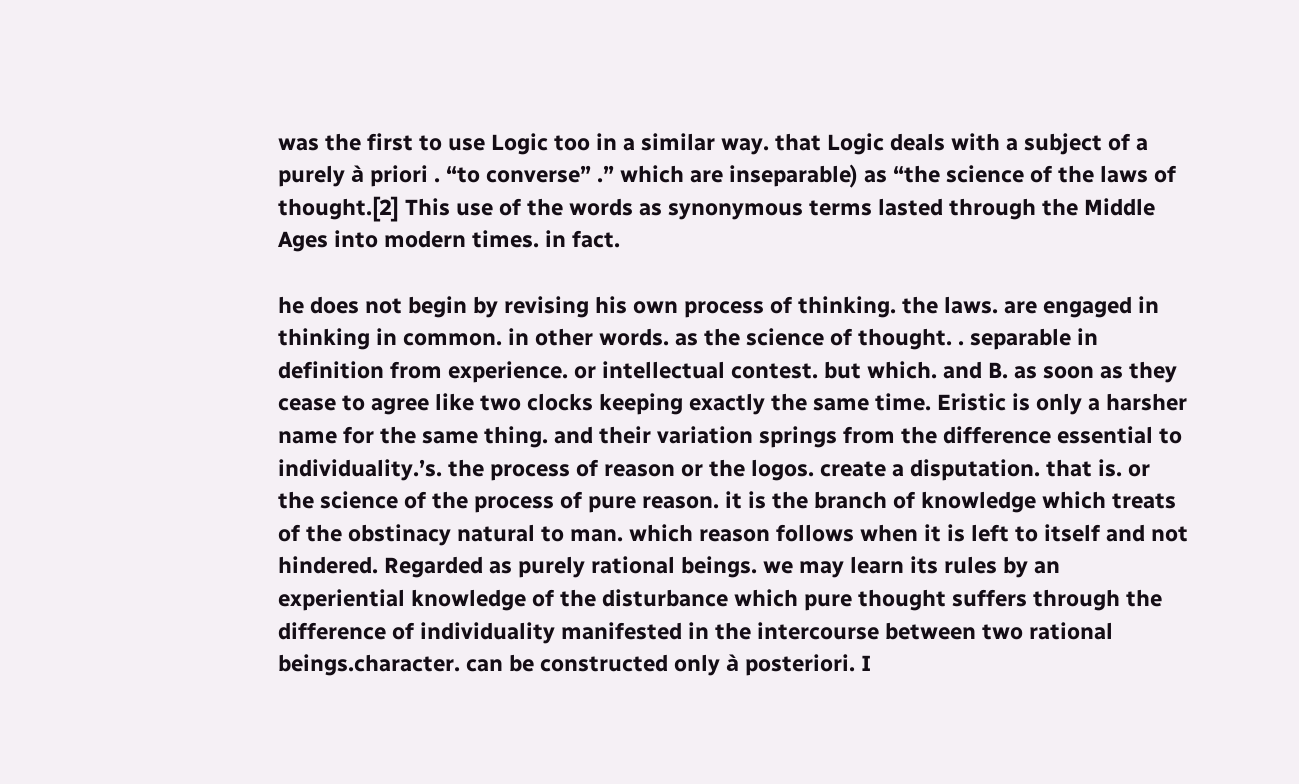was the first to use Logic too in a similar way. that Logic deals with a subject of a purely à priori . “to converse” .” which are inseparable) as “the science of the laws of thought.[2] This use of the words as synonymous terms lasted through the Middle Ages into modern times. in fact.

he does not begin by revising his own process of thinking. the laws. are engaged in thinking in common. in other words. as the science of thought. . separable in definition from experience. or intellectual contest. but which. and B. as soon as they cease to agree like two clocks keeping exactly the same time. Eristic is only a harsher name for the same thing. and their variation springs from the difference essential to individuality.’s. the process of reason or the logos. create a disputation. that is. or the science of the process of pure reason. it is the branch of knowledge which treats of the obstinacy natural to man. which reason follows when it is left to itself and not hindered. Regarded as purely rational beings. we may learn its rules by an experiential knowledge of the disturbance which pure thought suffers through the difference of individuality manifested in the intercourse between two rational beings.character. can be constructed only à posteriori. I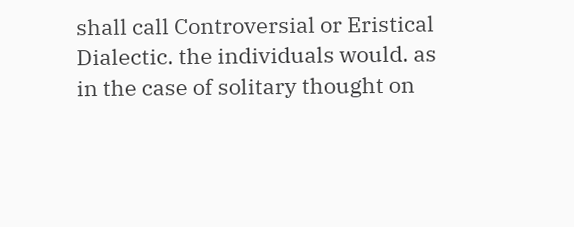shall call Controversial or Eristical Dialectic. the individuals would. as in the case of solitary thought on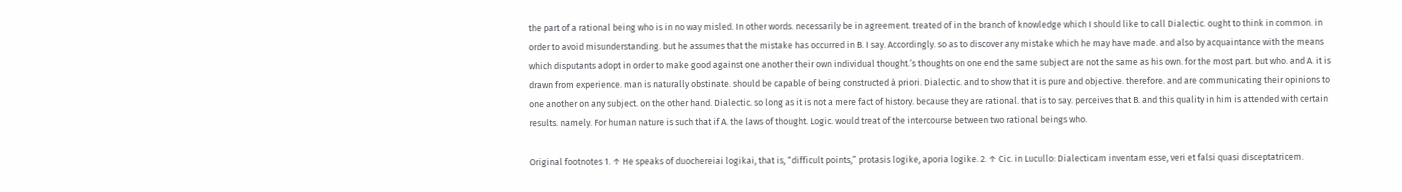the part of a rational being who is in no way misled. In other words. necessarily be in agreement. treated of in the branch of knowledge which I should like to call Dialectic. ought to think in common. in order to avoid misunderstanding. but he assumes that the mistake has occurred in B. I say. Accordingly. so as to discover any mistake which he may have made. and also by acquaintance with the means which disputants adopt in order to make good against one another their own individual thought.’s thoughts on one end the same subject are not the same as his own. for the most part. but who. and A. it is drawn from experience. man is naturally obstinate. should be capable of being constructed à priori. Dialectic. and to show that it is pure and objective. therefore. and are communicating their opinions to one another on any subject. on the other hand. Dialectic. so long as it is not a mere fact of history. because they are rational. that is to say. perceives that B. and this quality in him is attended with certain results. namely. For human nature is such that if A. the laws of thought. Logic. would treat of the intercourse between two rational beings who.

Original footnotes 1. ↑ He speaks of duochereiai logikai, that is, “difficult points,” protasis logike, aporia logike. 2. ↑ Cic. in Lucullo: Dialecticam inventam esse, veri et falsi quasi disceptatricem.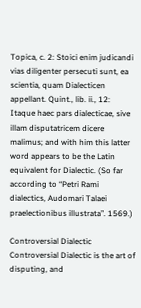Topica, c. 2: Stoici enim judicandi vias diligenter persecuti sunt, ea scientia, quam Dialecticen appellant. Quint., lib. ii., 12: Itaque haec pars dialecticae, sive illam disputatricem dicere malimus; and with him this latter word appears to be the Latin equivalent for Dialectic. (So far according to “Petri Rami dialectics, Audomari Talaei praelectionibus illustrata”. 1569.)

Controversial Dialectic Controversial Dialectic is the art of disputing, and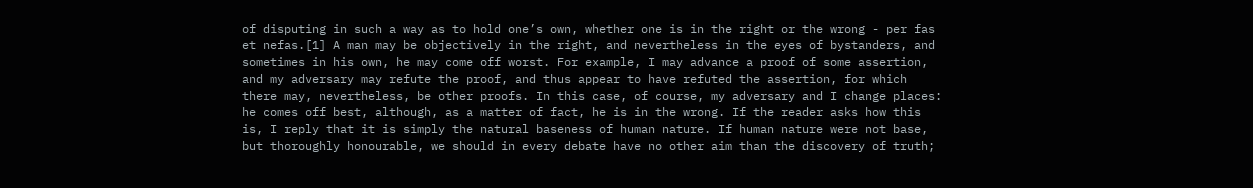of disputing in such a way as to hold one’s own, whether one is in the right or the wrong - per fas et nefas.[1] A man may be objectively in the right, and nevertheless in the eyes of bystanders, and sometimes in his own, he may come off worst. For example, I may advance a proof of some assertion, and my adversary may refute the proof, and thus appear to have refuted the assertion, for which there may, nevertheless, be other proofs. In this case, of course, my adversary and I change places: he comes off best, although, as a matter of fact, he is in the wrong. If the reader asks how this is, I reply that it is simply the natural baseness of human nature. If human nature were not base, but thoroughly honourable, we should in every debate have no other aim than the discovery of truth;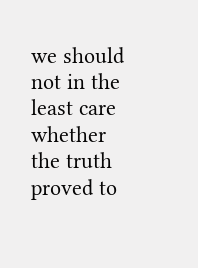we should not in the least care whether the truth proved to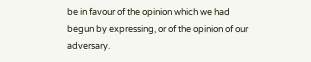be in favour of the opinion which we had begun by expressing, or of the opinion of our adversary.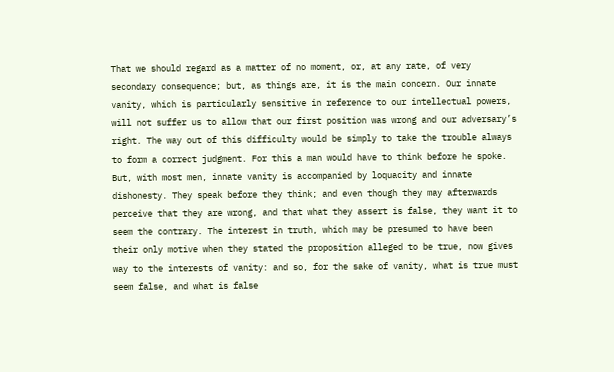That we should regard as a matter of no moment, or, at any rate, of very secondary consequence; but, as things are, it is the main concern. Our innate vanity, which is particularly sensitive in reference to our intellectual powers, will not suffer us to allow that our first position was wrong and our adversary’s right. The way out of this difficulty would be simply to take the trouble always to form a correct judgment. For this a man would have to think before he spoke. But, with most men, innate vanity is accompanied by loquacity and innate dishonesty. They speak before they think; and even though they may afterwards perceive that they are wrong, and that what they assert is false, they want it to seem the contrary. The interest in truth, which may be presumed to have been their only motive when they stated the proposition alleged to be true, now gives way to the interests of vanity: and so, for the sake of vanity, what is true must seem false, and what is false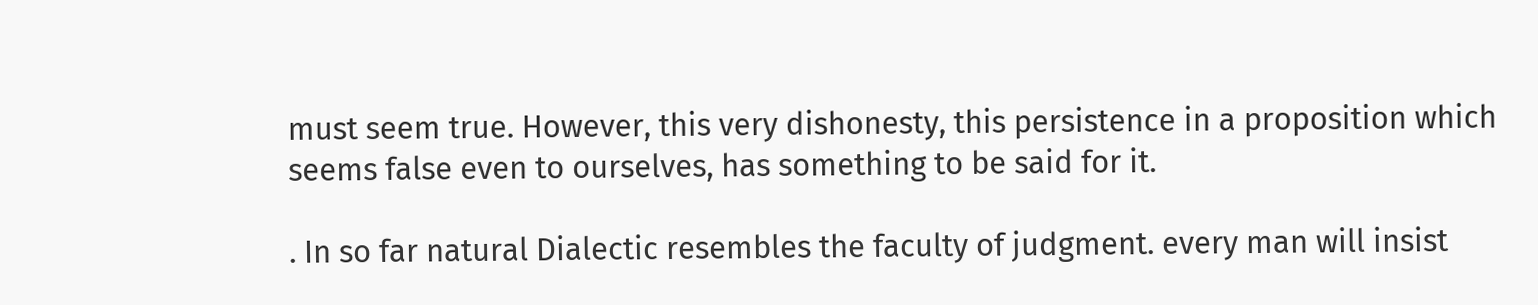must seem true. However, this very dishonesty, this persistence in a proposition which seems false even to ourselves, has something to be said for it.

. In so far natural Dialectic resembles the faculty of judgment. every man will insist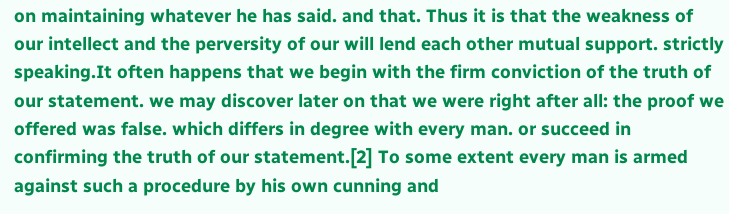on maintaining whatever he has said. and that. Thus it is that the weakness of our intellect and the perversity of our will lend each other mutual support. strictly speaking.It often happens that we begin with the firm conviction of the truth of our statement. we may discover later on that we were right after all: the proof we offered was false. which differs in degree with every man. or succeed in confirming the truth of our statement.[2] To some extent every man is armed against such a procedure by his own cunning and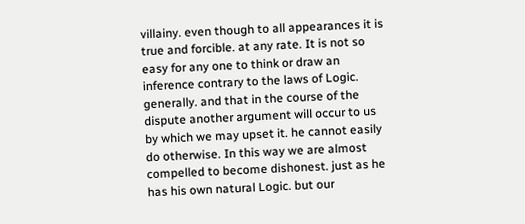villainy. even though to all appearances it is true and forcible. at any rate. It is not so easy for any one to think or draw an inference contrary to the laws of Logic. generally. and that in the course of the dispute another argument will occur to us by which we may upset it. he cannot easily do otherwise. In this way we are almost compelled to become dishonest. just as he has his own natural Logic. but our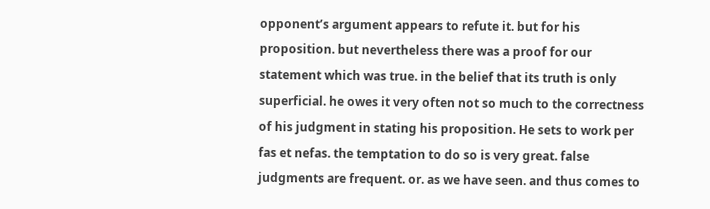opponent’s argument appears to refute it. but for his proposition. but nevertheless there was a proof for our statement which was true. in the belief that its truth is only superficial. he owes it very often not so much to the correctness of his judgment in stating his proposition. He sets to work per fas et nefas. the temptation to do so is very great. false judgments are frequent. or. as we have seen. and thus comes to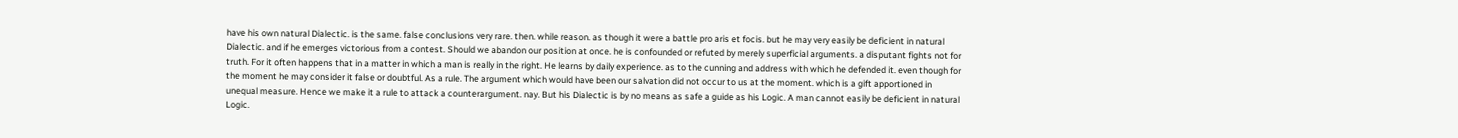have his own natural Dialectic. is the same. false conclusions very rare. then. while reason. as though it were a battle pro aris et focis. but he may very easily be deficient in natural Dialectic. and if he emerges victorious from a contest. Should we abandon our position at once. he is confounded or refuted by merely superficial arguments. a disputant fights not for truth. For it often happens that in a matter in which a man is really in the right. He learns by daily experience. as to the cunning and address with which he defended it. even though for the moment he may consider it false or doubtful. As a rule. The argument which would have been our salvation did not occur to us at the moment. which is a gift apportioned in unequal measure. Hence we make it a rule to attack a counterargument. nay. But his Dialectic is by no means as safe a guide as his Logic. A man cannot easily be deficient in natural Logic.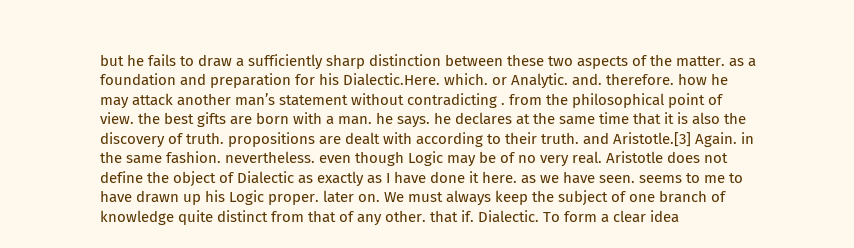but he fails to draw a sufficiently sharp distinction between these two aspects of the matter. as a foundation and preparation for his Dialectic.Here. which. or Analytic. and. therefore. how he may attack another man’s statement without contradicting . from the philosophical point of view. the best gifts are born with a man. he says. he declares at the same time that it is also the discovery of truth. propositions are dealt with according to their truth. and Aristotle.[3] Again. in the same fashion. nevertheless. even though Logic may be of no very real. Aristotle does not define the object of Dialectic as exactly as I have done it here. as we have seen. seems to me to have drawn up his Logic proper. later on. We must always keep the subject of one branch of knowledge quite distinct from that of any other. that if. Dialectic. To form a clear idea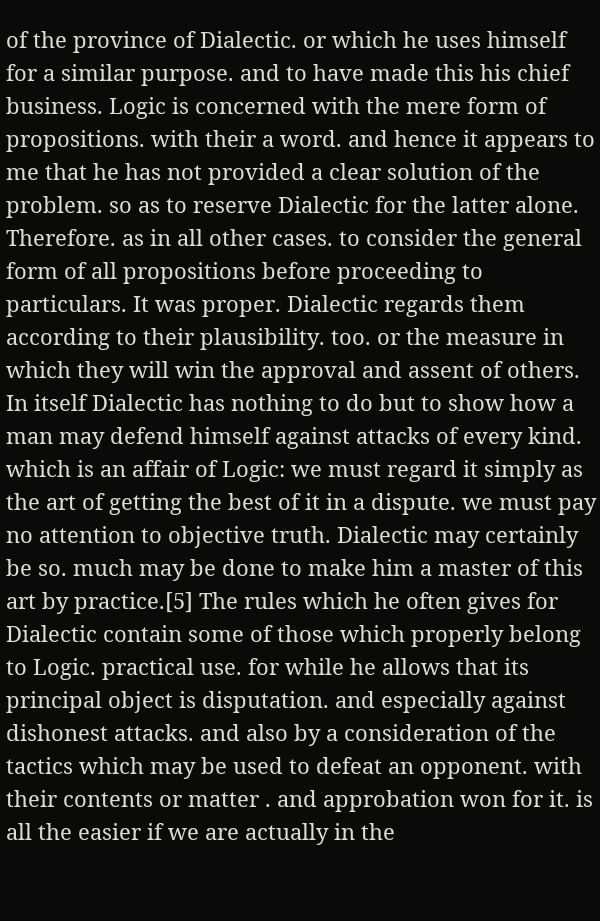of the province of Dialectic. or which he uses himself for a similar purpose. and to have made this his chief business. Logic is concerned with the mere form of propositions. with their a word. and hence it appears to me that he has not provided a clear solution of the problem. so as to reserve Dialectic for the latter alone. Therefore. as in all other cases. to consider the general form of all propositions before proceeding to particulars. It was proper. Dialectic regards them according to their plausibility. too. or the measure in which they will win the approval and assent of others. In itself Dialectic has nothing to do but to show how a man may defend himself against attacks of every kind. which is an affair of Logic: we must regard it simply as the art of getting the best of it in a dispute. we must pay no attention to objective truth. Dialectic may certainly be so. much may be done to make him a master of this art by practice.[5] The rules which he often gives for Dialectic contain some of those which properly belong to Logic. practical use. for while he allows that its principal object is disputation. and especially against dishonest attacks. and also by a consideration of the tactics which may be used to defeat an opponent. with their contents or matter . and approbation won for it. is all the easier if we are actually in the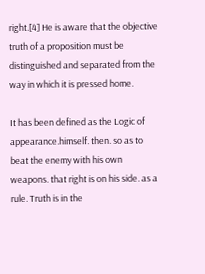right.[4] He is aware that the objective truth of a proposition must be distinguished and separated from the way in which it is pressed home.

It has been defined as the Logic of appearance.himself. then. so as to beat the enemy with his own weapons. that right is on his side. as a rule. Truth is in the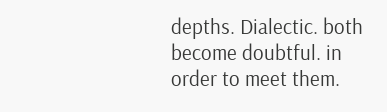depths. Dialectic. both become doubtful. in order to meet them.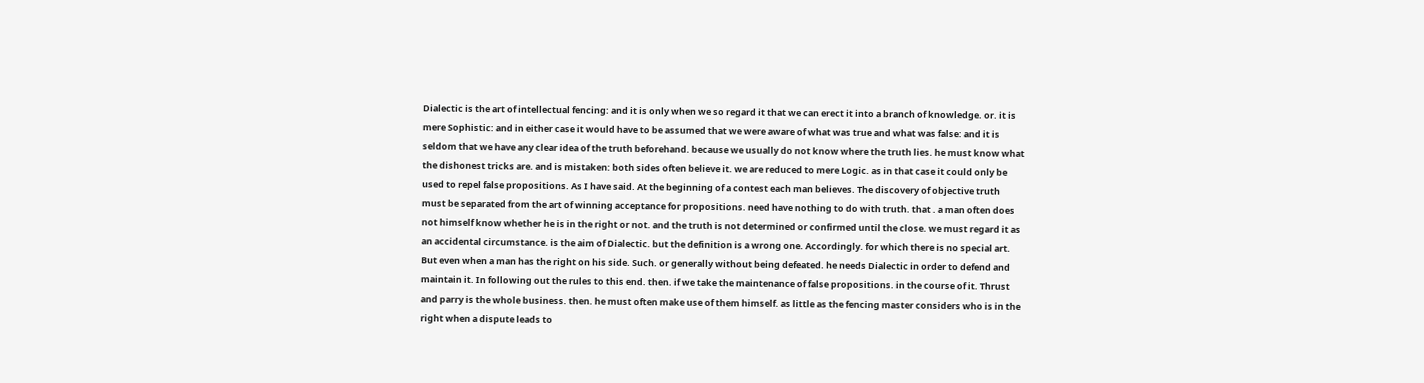Dialectic is the art of intellectual fencing: and it is only when we so regard it that we can erect it into a branch of knowledge. or. it is mere Sophistic: and in either case it would have to be assumed that we were aware of what was true and what was false: and it is seldom that we have any clear idea of the truth beforehand. because we usually do not know where the truth lies. he must know what the dishonest tricks are. and is mistaken: both sides often believe it. we are reduced to mere Logic. as in that case it could only be used to repel false propositions. As I have said. At the beginning of a contest each man believes. The discovery of objective truth must be separated from the art of winning acceptance for propositions. need have nothing to do with truth. that . a man often does not himself know whether he is in the right or not. and the truth is not determined or confirmed until the close. we must regard it as an accidental circumstance. is the aim of Dialectic. but the definition is a wrong one. Accordingly. for which there is no special art. But even when a man has the right on his side. Such. or generally without being defeated. he needs Dialectic in order to defend and maintain it. In following out the rules to this end. then. if we take the maintenance of false propositions. in the course of it. Thrust and parry is the whole business. then. he must often make use of them himself. as little as the fencing master considers who is in the right when a dispute leads to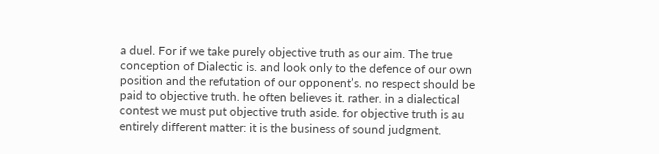a duel. For if we take purely objective truth as our aim. The true conception of Dialectic is. and look only to the defence of our own position and the refutation of our opponent’s. no respect should be paid to objective truth. he often believes it. rather. in a dialectical contest we must put objective truth aside. for objective truth is au entirely different matter: it is the business of sound judgment.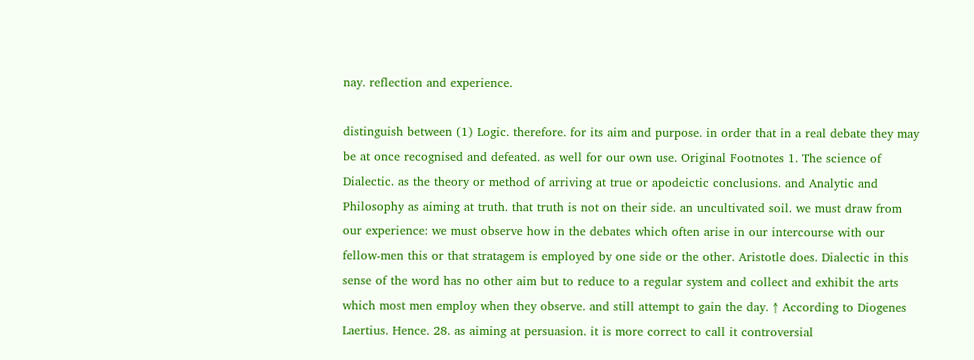nay. reflection and experience.

distinguish between (1) Logic. therefore. for its aim and purpose. in order that in a real debate they may be at once recognised and defeated. as well for our own use. Original Footnotes 1. The science of Dialectic. as the theory or method of arriving at true or apodeictic conclusions. and Analytic and Philosophy as aiming at truth. that truth is not on their side. an uncultivated soil. we must draw from our experience: we must observe how in the debates which often arise in our intercourse with our fellow-men this or that stratagem is employed by one side or the other. Aristotle does. Dialectic in this sense of the word has no other aim but to reduce to a regular system and collect and exhibit the arts which most men employ when they observe. and still attempt to gain the day. ↑ According to Diogenes Laertius. Hence. 28. as aiming at persuasion. it is more correct to call it controversial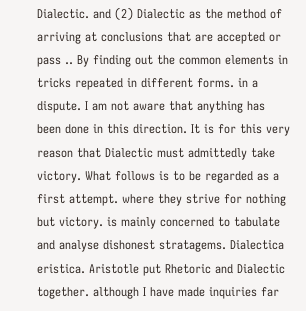Dialectic. and (2) Dialectic as the method of arriving at conclusions that are accepted or pass .. By finding out the common elements in tricks repeated in different forms. in a dispute. I am not aware that anything has been done in this direction. It is for this very reason that Dialectic must admittedly take victory. What follows is to be regarded as a first attempt. where they strive for nothing but victory. is mainly concerned to tabulate and analyse dishonest stratagems. Dialectica eristica. Aristotle put Rhetoric and Dialectic together. although I have made inquiries far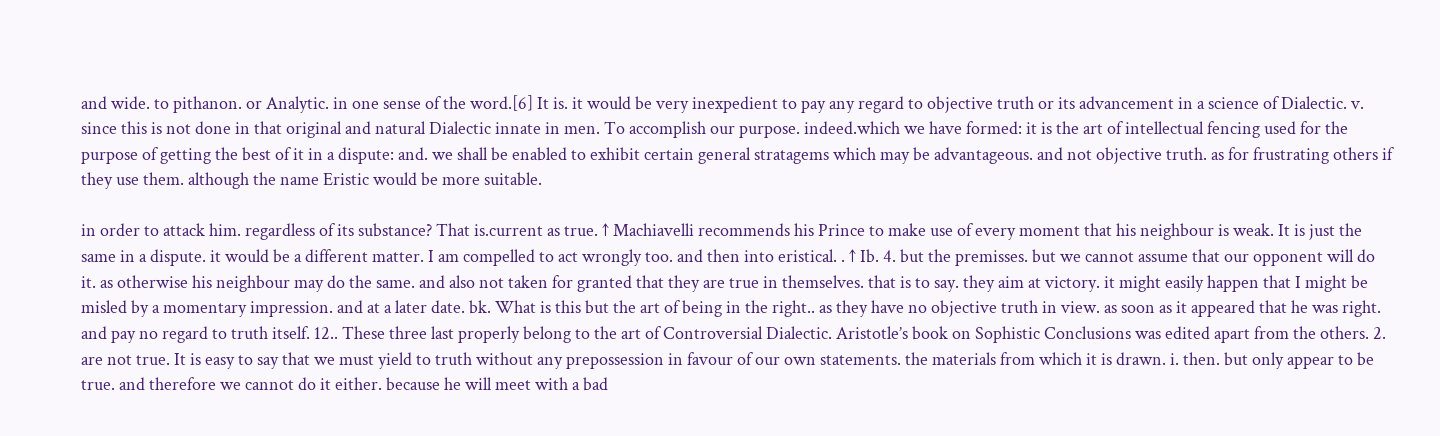and wide. to pithanon. or Analytic. in one sense of the word.[6] It is. it would be very inexpedient to pay any regard to objective truth or its advancement in a science of Dialectic. v. since this is not done in that original and natural Dialectic innate in men. To accomplish our purpose. indeed.which we have formed: it is the art of intellectual fencing used for the purpose of getting the best of it in a dispute: and. we shall be enabled to exhibit certain general stratagems which may be advantageous. and not objective truth. as for frustrating others if they use them. although the name Eristic would be more suitable.

in order to attack him. regardless of its substance? That is.current as true. ↑ Machiavelli recommends his Prince to make use of every moment that his neighbour is weak. It is just the same in a dispute. it would be a different matter. I am compelled to act wrongly too. and then into eristical. . ↑ Ib. 4. but the premisses. but we cannot assume that our opponent will do it. as otherwise his neighbour may do the same. and also not taken for granted that they are true in themselves. that is to say. they aim at victory. it might easily happen that I might be misled by a momentary impression. and at a later date. bk. What is this but the art of being in the right.. as they have no objective truth in view. as soon as it appeared that he was right. and pay no regard to truth itself. 12.. These three last properly belong to the art of Controversial Dialectic. Aristotle’s book on Sophistic Conclusions was edited apart from the others. 2. are not true. It is easy to say that we must yield to truth without any prepossession in favour of our own statements. the materials from which it is drawn. i. then. but only appear to be true. and therefore we cannot do it either. because he will meet with a bad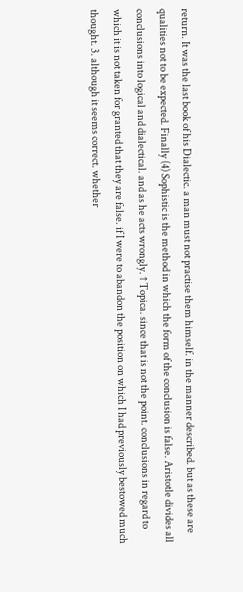return. It was the last book of his Dialectic. a man must not practise them himself. in the manner described. but as these are qualities not to be expected. Finally (4) Sophistic is the method in which the form of the conclusion is false. Aristotle divides all conclusions into logical and dialectical. and as he acts wrongly. ↑ Topica. since that is not the point. conclusions in regard to which it is not taken for granted that they are false. if I were to abandon the position on which I had previously bestowed much thought. 3. although it seems correct. whether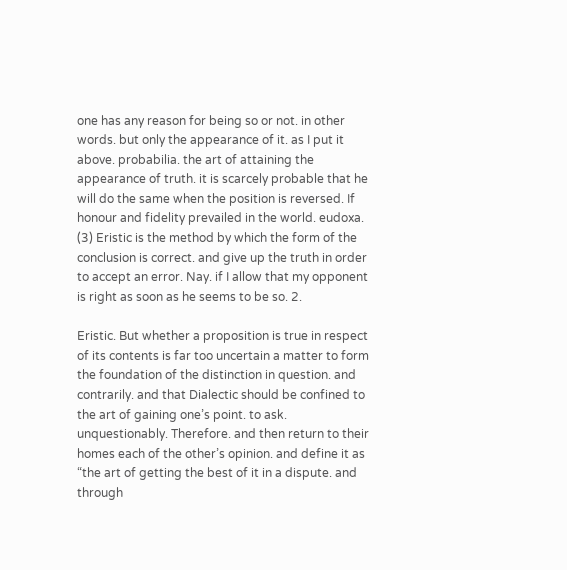one has any reason for being so or not. in other words. but only the appearance of it. as I put it above. probabilia. the art of attaining the appearance of truth. it is scarcely probable that he will do the same when the position is reversed. If honour and fidelity prevailed in the world. eudoxa. (3) Eristic is the method by which the form of the conclusion is correct. and give up the truth in order to accept an error. Nay. if I allow that my opponent is right as soon as he seems to be so. 2.

Eristic. But whether a proposition is true in respect of its contents is far too uncertain a matter to form the foundation of the distinction in question. and contrarily. and that Dialectic should be confined to the art of gaining one’s point. to ask. unquestionably. Therefore. and then return to their homes each of the other’s opinion. and define it as “the art of getting the best of it in a dispute. and through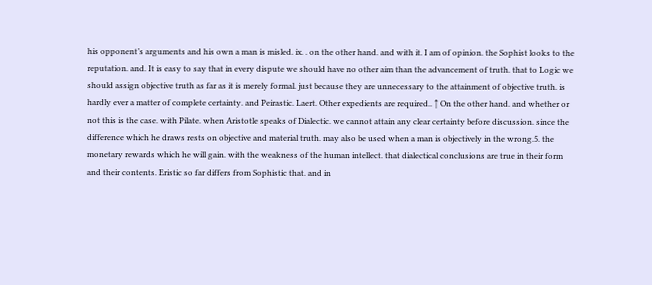his opponent’s arguments and his own a man is misled. ix. . on the other hand. and with it. I am of opinion. the Sophist looks to the reputation. and. It is easy to say that in every dispute we should have no other aim than the advancement of truth. that to Logic we should assign objective truth as far as it is merely formal. just because they are unnecessary to the attainment of objective truth. is hardly ever a matter of complete certainty. and Peirastic. Laert. Other expedients are required.. ↑ On the other hand. and whether or not this is the case. with Pilate. when Aristotle speaks of Dialectic. we cannot attain any clear certainty before discussion. since the difference which he draws rests on objective and material truth. may also be used when a man is objectively in the wrong.5. the monetary rewards which he will gain. with the weakness of the human intellect. that dialectical conclusions are true in their form and their contents. Eristic so far differs from Sophistic that. and in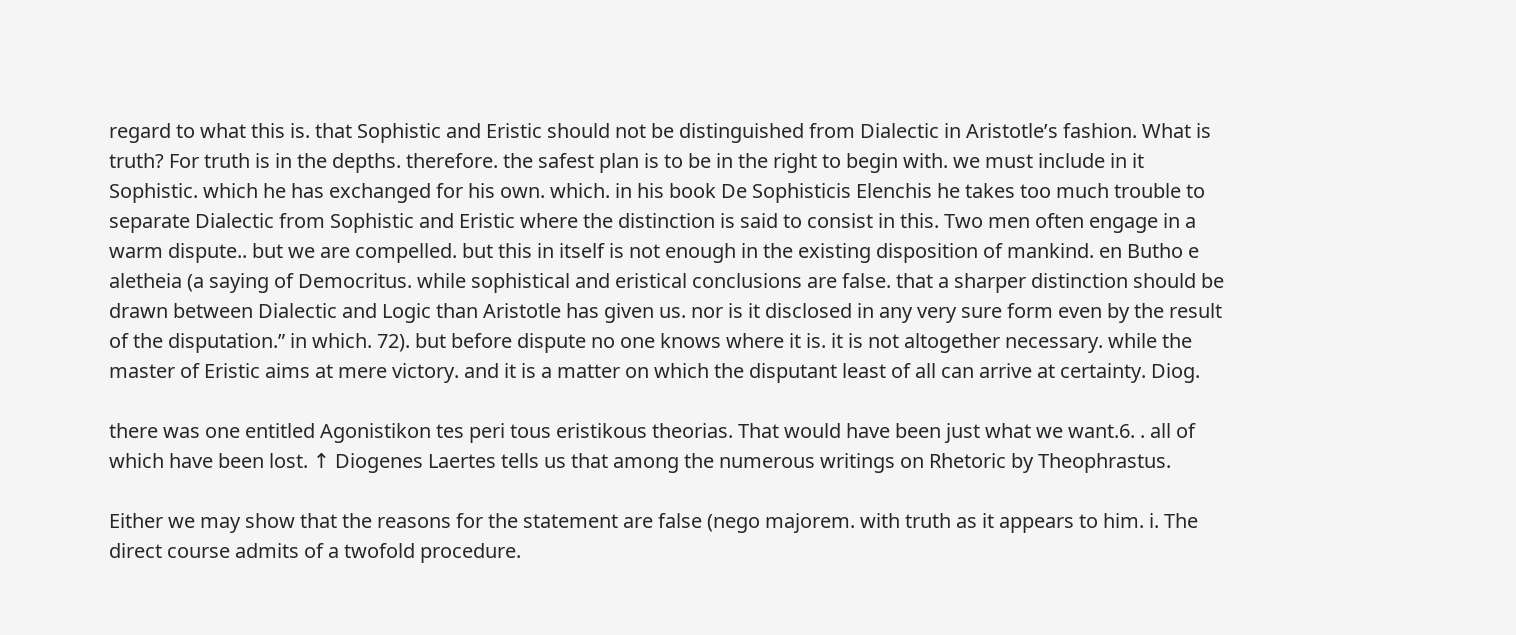regard to what this is. that Sophistic and Eristic should not be distinguished from Dialectic in Aristotle’s fashion. What is truth? For truth is in the depths. therefore. the safest plan is to be in the right to begin with. we must include in it Sophistic. which he has exchanged for his own. which. in his book De Sophisticis Elenchis he takes too much trouble to separate Dialectic from Sophistic and Eristic where the distinction is said to consist in this. Two men often engage in a warm dispute.. but we are compelled. but this in itself is not enough in the existing disposition of mankind. en Butho e aletheia (a saying of Democritus. while sophistical and eristical conclusions are false. that a sharper distinction should be drawn between Dialectic and Logic than Aristotle has given us. nor is it disclosed in any very sure form even by the result of the disputation.” in which. 72). but before dispute no one knows where it is. it is not altogether necessary. while the master of Eristic aims at mere victory. and it is a matter on which the disputant least of all can arrive at certainty. Diog.

there was one entitled Agonistikon tes peri tous eristikous theorias. That would have been just what we want.6. . all of which have been lost. ↑ Diogenes Laertes tells us that among the numerous writings on Rhetoric by Theophrastus.

Either we may show that the reasons for the statement are false (nego majorem. with truth as it appears to him. i. The direct course admits of a twofold procedure.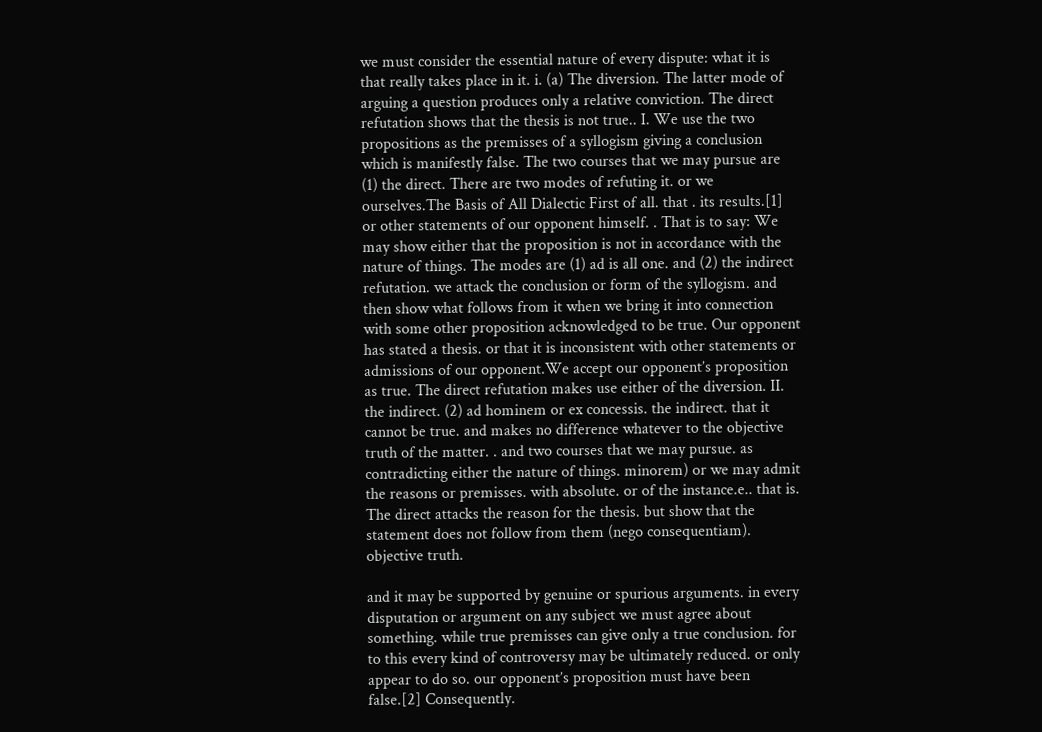we must consider the essential nature of every dispute: what it is that really takes place in it. i. (a) The diversion. The latter mode of arguing a question produces only a relative conviction. The direct refutation shows that the thesis is not true.. I. We use the two propositions as the premisses of a syllogism giving a conclusion which is manifestly false. The two courses that we may pursue are (1) the direct. There are two modes of refuting it. or we ourselves.The Basis of All Dialectic First of all. that . its results.[1] or other statements of our opponent himself. . That is to say: We may show either that the proposition is not in accordance with the nature of things. The modes are (1) ad is all one. and (2) the indirect refutation. we attack the conclusion or form of the syllogism. and then show what follows from it when we bring it into connection with some other proposition acknowledged to be true. Our opponent has stated a thesis. or that it is inconsistent with other statements or admissions of our opponent.We accept our opponent’s proposition as true. The direct refutation makes use either of the diversion. II. the indirect. (2) ad hominem or ex concessis. the indirect. that it cannot be true. and makes no difference whatever to the objective truth of the matter. . and two courses that we may pursue. as contradicting either the nature of things. minorem) or we may admit the reasons or premisses. with absolute. or of the instance.e.. that is. The direct attacks the reason for the thesis. but show that the statement does not follow from them (nego consequentiam). objective truth.

and it may be supported by genuine or spurious arguments. in every disputation or argument on any subject we must agree about something. while true premisses can give only a true conclusion. for to this every kind of controversy may be ultimately reduced. or only appear to do so. our opponent’s proposition must have been false.[2] Consequently.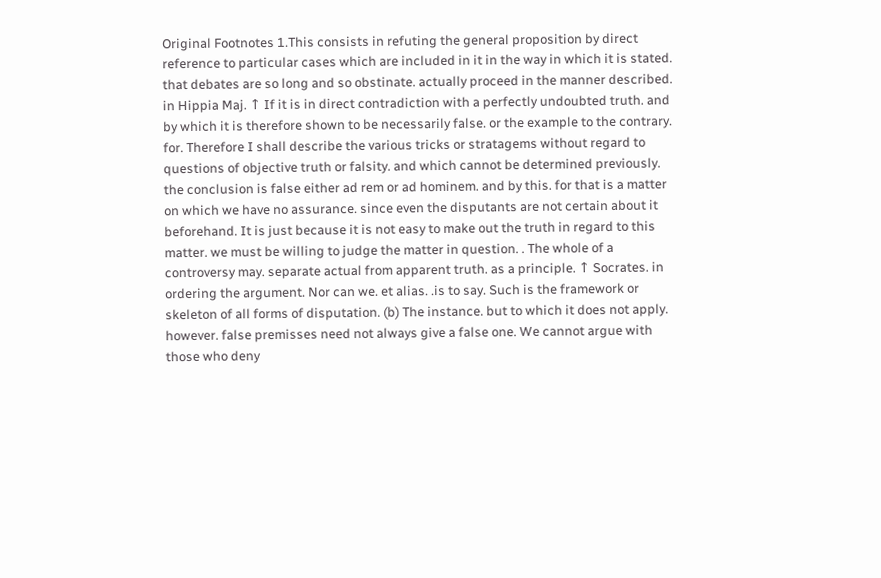Original Footnotes 1.This consists in refuting the general proposition by direct reference to particular cases which are included in it in the way in which it is stated. that debates are so long and so obstinate. actually proceed in the manner described. in Hippia Maj. ↑ If it is in direct contradiction with a perfectly undoubted truth. and by which it is therefore shown to be necessarily false. or the example to the contrary. for. Therefore I shall describe the various tricks or stratagems without regard to questions of objective truth or falsity. and which cannot be determined previously. the conclusion is false either ad rem or ad hominem. and by this. for that is a matter on which we have no assurance. since even the disputants are not certain about it beforehand. It is just because it is not easy to make out the truth in regard to this matter. we must be willing to judge the matter in question. . The whole of a controversy may. separate actual from apparent truth. as a principle. ↑ Socrates. in ordering the argument. Nor can we. et alias. .is to say. Such is the framework or skeleton of all forms of disputation. (b) The instance. but to which it does not apply. however. false premisses need not always give a false one. We cannot argue with those who deny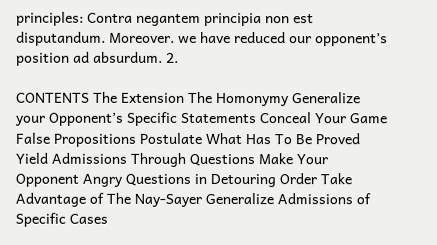principles: Contra negantem principia non est disputandum. Moreover. we have reduced our opponent’s position ad absurdum. 2.

CONTENTS The Extension The Homonymy Generalize your Opponent’s Specific Statements Conceal Your Game False Propositions Postulate What Has To Be Proved Yield Admissions Through Questions Make Your Opponent Angry Questions in Detouring Order Take Advantage of The Nay-Sayer Generalize Admissions of Specific Cases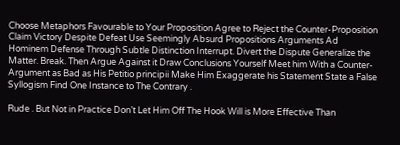Choose Metaphors Favourable to Your Proposition Agree to Reject the Counter-Proposition Claim Victory Despite Defeat Use Seemingly Absurd Propositions Arguments Ad Hominem Defense Through Subtle Distinction Interrupt. Divert the Dispute Generalize the Matter. Break. Then Argue Against it Draw Conclusions Yourself Meet him With a Counter-Argument as Bad as His Petitio principii Make Him Exaggerate his Statement State a False Syllogism Find One Instance to The Contrary .

Rude . But Not in Practice Don’t Let Him Off The Hook Will is More Effective Than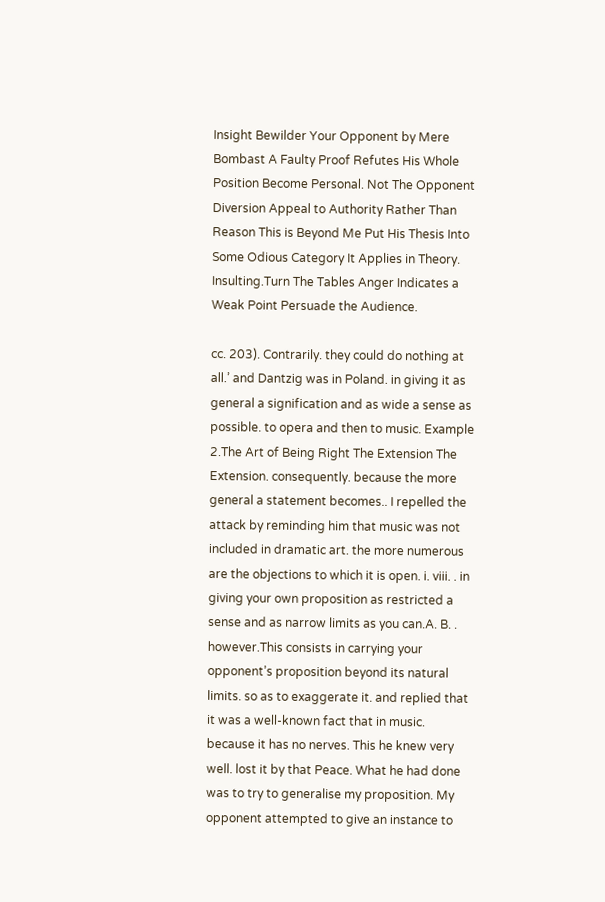Insight Bewilder Your Opponent by Mere Bombast A Faulty Proof Refutes His Whole Position Become Personal. Not The Opponent Diversion Appeal to Authority Rather Than Reason This is Beyond Me Put His Thesis Into Some Odious Category It Applies in Theory. Insulting.Turn The Tables Anger Indicates a Weak Point Persuade the Audience.

cc. 203). Contrarily. they could do nothing at all.’ and Dantzig was in Poland. in giving it as general a signification and as wide a sense as possible. to opera and then to music. Example 2.The Art of Being Right The Extension The Extension. consequently. because the more general a statement becomes.. I repelled the attack by reminding him that music was not included in dramatic art. the more numerous are the objections to which it is open. i. viii. . in giving your own proposition as restricted a sense and as narrow limits as you can.A. B. . however.This consists in carrying your opponent’s proposition beyond its natural limits. so as to exaggerate it. and replied that it was a well-known fact that in music. because it has no nerves. This he knew very well. lost it by that Peace. What he had done was to try to generalise my proposition. My opponent attempted to give an instance to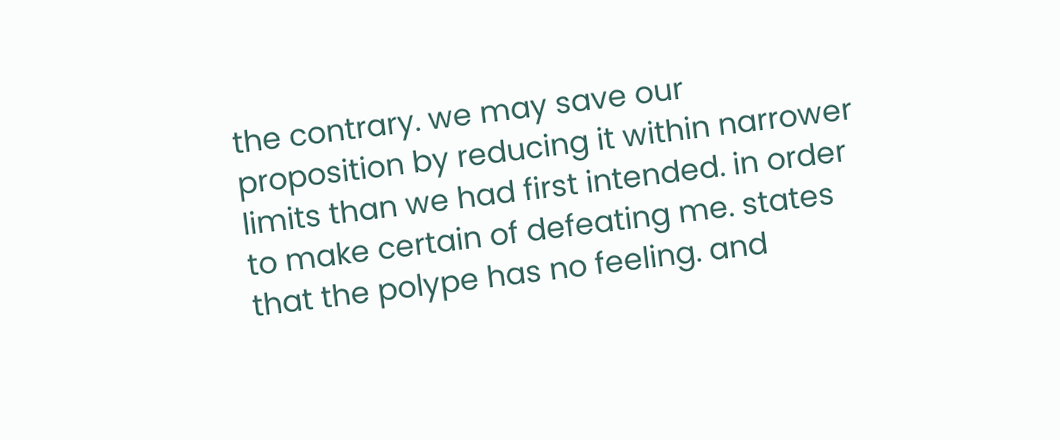the contrary. we may save our proposition by reducing it within narrower limits than we had first intended. in order to make certain of defeating me. states that the polype has no feeling. and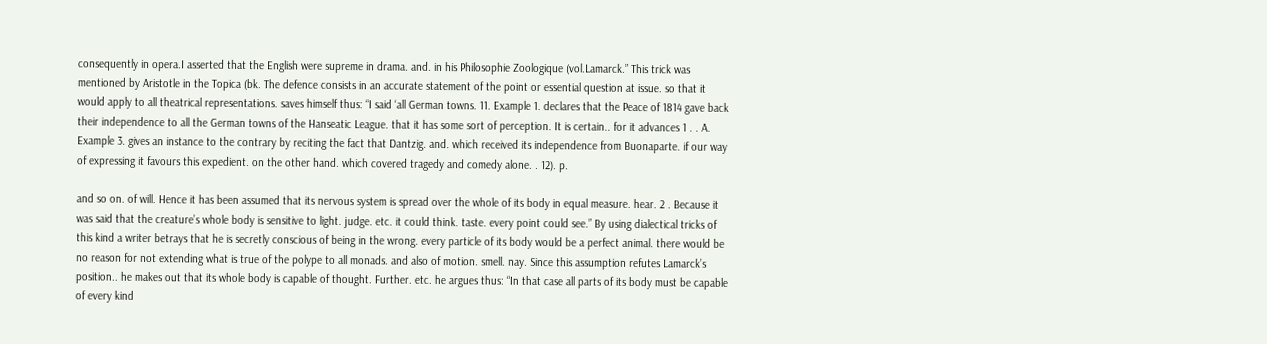consequently in opera.I asserted that the English were supreme in drama. and. in his Philosophie Zoologique (vol.Lamarck.” This trick was mentioned by Aristotle in the Topica (bk. The defence consists in an accurate statement of the point or essential question at issue. so that it would apply to all theatrical representations. saves himself thus: “I said ‘all German towns. 11. Example 1. declares that the Peace of 1814 gave back their independence to all the German towns of the Hanseatic League. that it has some sort of perception. It is certain.. for it advances 1 . . A. Example 3. gives an instance to the contrary by reciting the fact that Dantzig. and. which received its independence from Buonaparte. if our way of expressing it favours this expedient. on the other hand. which covered tragedy and comedy alone. . 12). p.

and so on. of will. Hence it has been assumed that its nervous system is spread over the whole of its body in equal measure. hear. 2 . Because it was said that the creature’s whole body is sensitive to light. judge. etc. it could think. taste. every point could see.” By using dialectical tricks of this kind a writer betrays that he is secretly conscious of being in the wrong. every particle of its body would be a perfect animal. there would be no reason for not extending what is true of the polype to all monads. and also of motion. smell. nay. Since this assumption refutes Lamarck’s position.. he makes out that its whole body is capable of thought. Further. etc. he argues thus: “In that case all parts of its body must be capable of every kind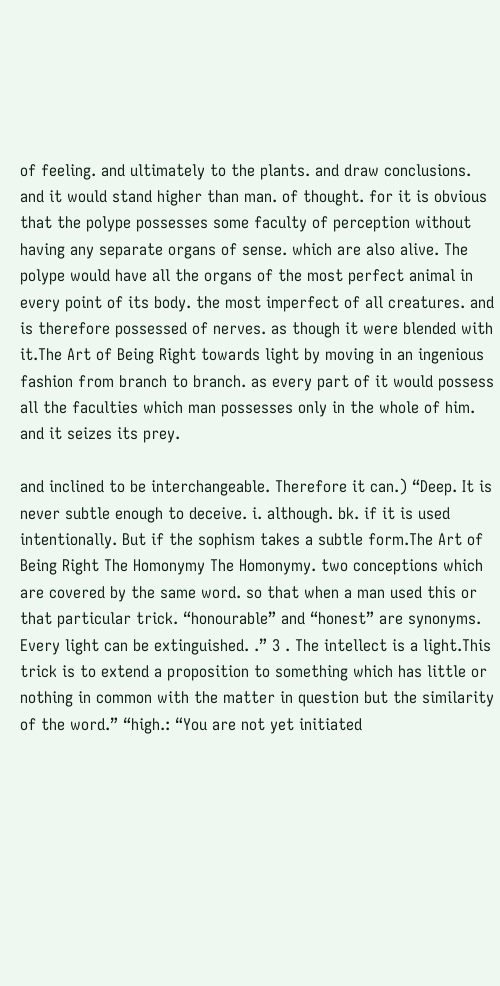of feeling. and ultimately to the plants. and draw conclusions. and it would stand higher than man. of thought. for it is obvious that the polype possesses some faculty of perception without having any separate organs of sense. which are also alive. The polype would have all the organs of the most perfect animal in every point of its body. the most imperfect of all creatures. and is therefore possessed of nerves. as though it were blended with it.The Art of Being Right towards light by moving in an ingenious fashion from branch to branch. as every part of it would possess all the faculties which man possesses only in the whole of him. and it seizes its prey.

and inclined to be interchangeable. Therefore it can.) “Deep. It is never subtle enough to deceive. i. although. bk. if it is used intentionally. But if the sophism takes a subtle form.The Art of Being Right The Homonymy The Homonymy. two conceptions which are covered by the same word. so that when a man used this or that particular trick. “honourable” and “honest” are synonyms. Every light can be extinguished. .” 3 . The intellect is a light.This trick is to extend a proposition to something which has little or nothing in common with the matter in question but the similarity of the word.” “high.: “You are not yet initiated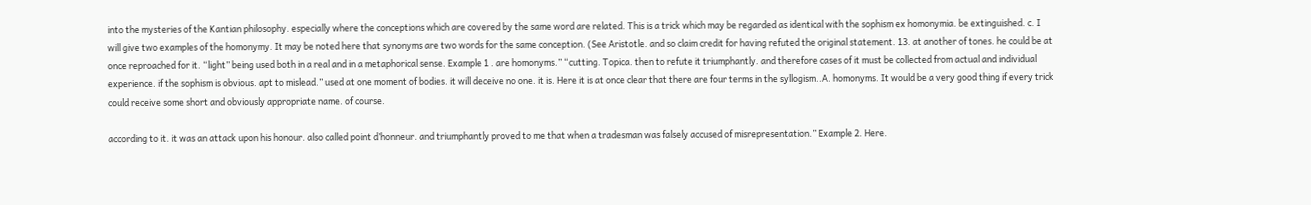into the mysteries of the Kantian philosophy. especially where the conceptions which are covered by the same word are related. This is a trick which may be regarded as identical with the sophism ex homonymia. be extinguished. c. I will give two examples of the homonymy. It may be noted here that synonyms are two words for the same conception. (See Aristotle. and so claim credit for having refuted the original statement. 13. at another of tones. he could be at once reproached for it. “light” being used both in a real and in a metaphorical sense. Example 1 . are homonyms.” “cutting. Topica. then to refute it triumphantly. and therefore cases of it must be collected from actual and individual experience. if the sophism is obvious. apt to mislead.” used at one moment of bodies. it will deceive no one. it is. Here it is at once clear that there are four terms in the syllogism..A. homonyms. It would be a very good thing if every trick could receive some short and obviously appropriate name. of course.

according to it. it was an attack upon his honour. also called point d’honneur. and triumphantly proved to me that when a tradesman was falsely accused of misrepresentation.” Example 2. Here.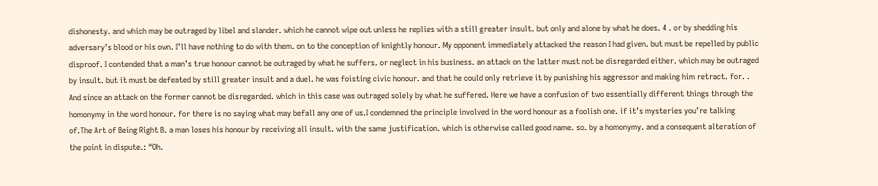dishonesty. and which may be outraged by libel and slander. which he cannot wipe out unless he replies with a still greater insult. but only and alone by what he does. 4 . or by shedding his adversary’s blood or his own. I’ll have nothing to do with them. on to the conception of knightly honour. My opponent immediately attacked the reason I had given. but must be repelled by public disproof. I contended that a man’s true honour cannot be outraged by what he suffers. or neglect in his business. an attack on the latter must not be disregarded either. which may be outraged by insult. but it must be defeated by still greater insult and a duel. he was foisting civic honour. and that he could only retrieve it by punishing his aggressor and making him retract. for. . And since an attack on the former cannot be disregarded. which in this case was outraged solely by what he suffered. Here we have a confusion of two essentially different things through the homonymy in the word honour. for there is no saying what may befall any one of us.I condemned the principle involved in the word honour as a foolish one. if it’s mysteries you’re talking of.The Art of Being Right B. a man loses his honour by receiving all insult. with the same justification. which is otherwise called good name. so. by a homonymy. and a consequent alteration of the point in dispute.: “Oh.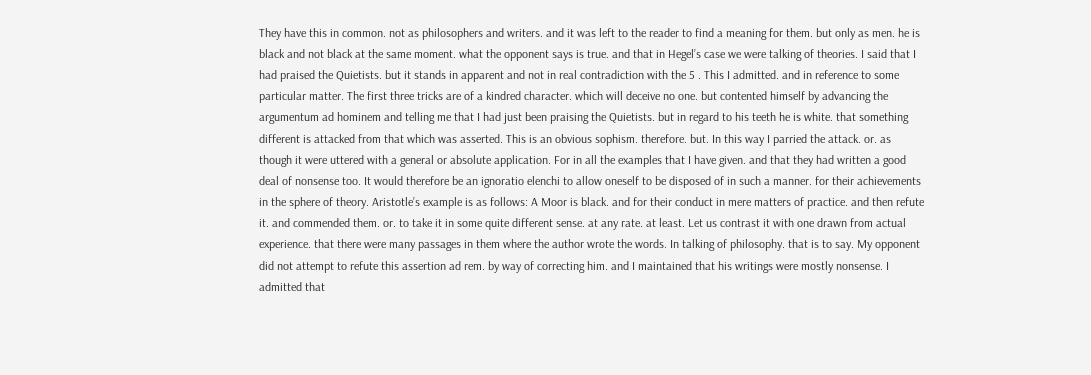They have this in common. not as philosophers and writers. and it was left to the reader to find a meaning for them. but only as men. he is black and not black at the same moment. what the opponent says is true. and that in Hegel’s case we were talking of theories. I said that I had praised the Quietists. but it stands in apparent and not in real contradiction with the 5 . This I admitted. and in reference to some particular matter. The first three tricks are of a kindred character. which will deceive no one. but contented himself by advancing the argumentum ad hominem and telling me that I had just been praising the Quietists. but in regard to his teeth he is white. that something different is attacked from that which was asserted. This is an obvious sophism. therefore. but. In this way I parried the attack. or. as though it were uttered with a general or absolute application. For in all the examples that I have given. and that they had written a good deal of nonsense too. It would therefore be an ignoratio elenchi to allow oneself to be disposed of in such a manner. for their achievements in the sphere of theory. Aristotle’s example is as follows: A Moor is black. and for their conduct in mere matters of practice. and then refute it. and commended them. or. to take it in some quite different sense. at any rate. at least. Let us contrast it with one drawn from actual experience. that there were many passages in them where the author wrote the words. In talking of philosophy. that is to say. My opponent did not attempt to refute this assertion ad rem. by way of correcting him. and I maintained that his writings were mostly nonsense. I admitted that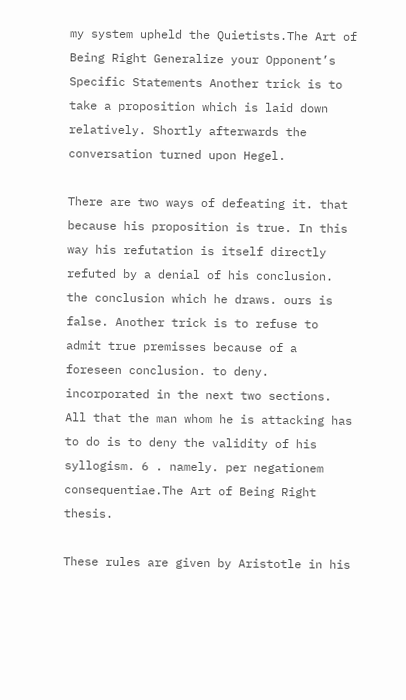my system upheld the Quietists.The Art of Being Right Generalize your Opponent’s Specific Statements Another trick is to take a proposition which is laid down relatively. Shortly afterwards the conversation turned upon Hegel.

There are two ways of defeating it. that because his proposition is true. In this way his refutation is itself directly refuted by a denial of his conclusion. the conclusion which he draws. ours is false. Another trick is to refuse to admit true premisses because of a foreseen conclusion. to deny. incorporated in the next two sections. All that the man whom he is attacking has to do is to deny the validity of his syllogism. 6 . namely. per negationem consequentiae.The Art of Being Right thesis.

These rules are given by Aristotle in his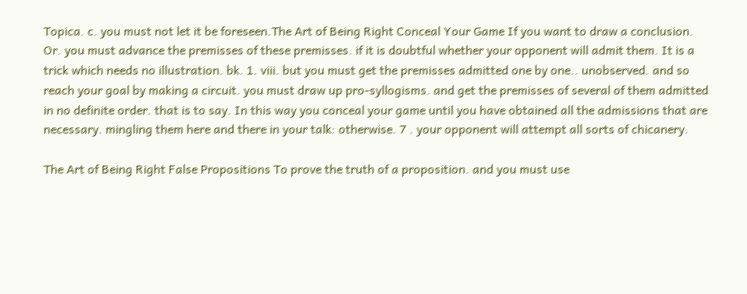Topica. c. you must not let it be foreseen.The Art of Being Right Conceal Your Game If you want to draw a conclusion. Or. you must advance the premisses of these premisses. if it is doubtful whether your opponent will admit them. It is a trick which needs no illustration. bk. 1. viii. but you must get the premisses admitted one by one.. unobserved. and so reach your goal by making a circuit. you must draw up pro-syllogisms. and get the premisses of several of them admitted in no definite order. that is to say. In this way you conceal your game until you have obtained all the admissions that are necessary. mingling them here and there in your talk: otherwise. 7 . your opponent will attempt all sorts of chicanery.

The Art of Being Right False Propositions To prove the truth of a proposition. and you must use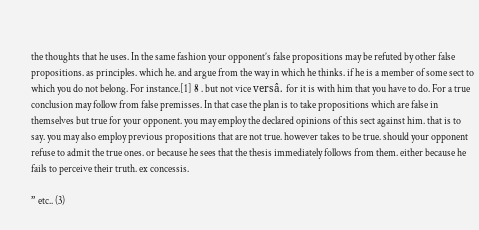the thoughts that he uses. In the same fashion your opponent’s false propositions may be refuted by other false propositions. as principles. which he. and argue from the way in which he thinks. if he is a member of some sect to which you do not belong. For instance.[1] 8 . but not vice versâ. for it is with him that you have to do. For a true conclusion may follow from false premisses. In that case the plan is to take propositions which are false in themselves but true for your opponent. you may employ the declared opinions of this sect against him. that is to say. you may also employ previous propositions that are not true. however takes to be true. should your opponent refuse to admit the true ones. or because he sees that the thesis immediately follows from them. either because he fails to perceive their truth. ex concessis.

” etc.. (3)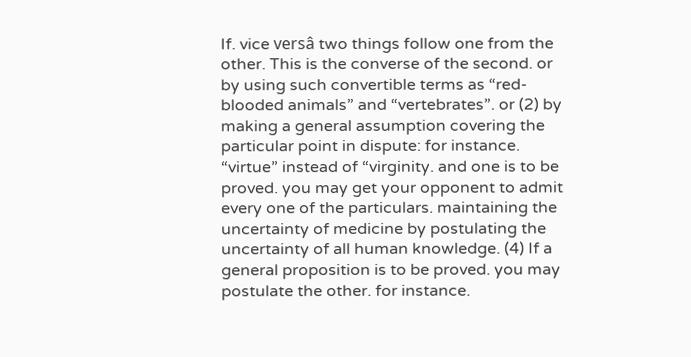If. vice versâ two things follow one from the other. This is the converse of the second. or by using such convertible terms as “red-blooded animals” and “vertebrates”. or (2) by making a general assumption covering the particular point in dispute: for instance. “virtue” instead of “virginity. and one is to be proved. you may get your opponent to admit every one of the particulars. maintaining the uncertainty of medicine by postulating the uncertainty of all human knowledge. (4) If a general proposition is to be proved. you may postulate the other. for instance.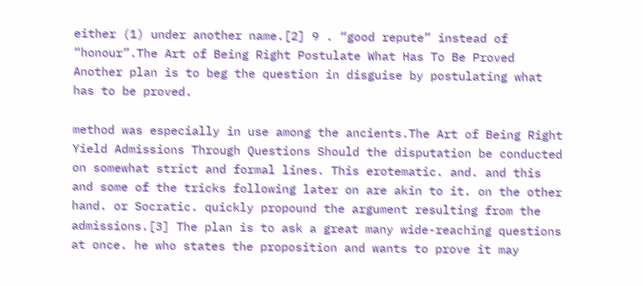either (1) under another name.[2] 9 . “good repute” instead of “honour”.The Art of Being Right Postulate What Has To Be Proved Another plan is to beg the question in disguise by postulating what has to be proved.

method was especially in use among the ancients.The Art of Being Right Yield Admissions Through Questions Should the disputation be conducted on somewhat strict and formal lines. This erotematic. and. and this and some of the tricks following later on are akin to it. on the other hand. or Socratic. quickly propound the argument resulting from the admissions.[3] The plan is to ask a great many wide-reaching questions at once. he who states the proposition and wants to prove it may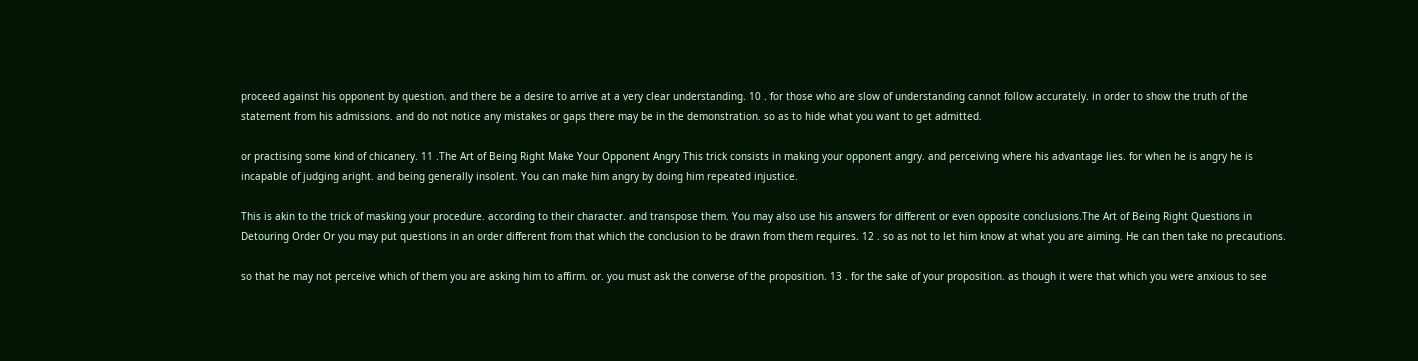proceed against his opponent by question. and there be a desire to arrive at a very clear understanding. 10 . for those who are slow of understanding cannot follow accurately. in order to show the truth of the statement from his admissions. and do not notice any mistakes or gaps there may be in the demonstration. so as to hide what you want to get admitted.

or practising some kind of chicanery. 11 .The Art of Being Right Make Your Opponent Angry This trick consists in making your opponent angry. and perceiving where his advantage lies. for when he is angry he is incapable of judging aright. and being generally insolent. You can make him angry by doing him repeated injustice.

This is akin to the trick of masking your procedure. according to their character. and transpose them. You may also use his answers for different or even opposite conclusions.The Art of Being Right Questions in Detouring Order Or you may put questions in an order different from that which the conclusion to be drawn from them requires. 12 . so as not to let him know at what you are aiming. He can then take no precautions.

so that he may not perceive which of them you are asking him to affirm. or. you must ask the converse of the proposition. 13 . for the sake of your proposition. as though it were that which you were anxious to see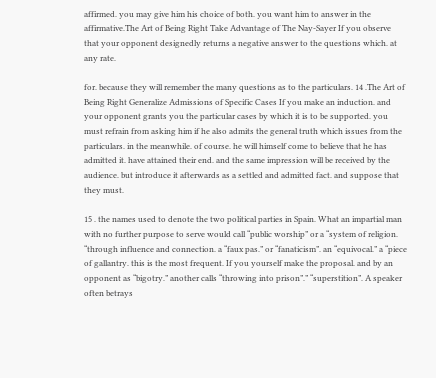affirmed. you may give him his choice of both. you want him to answer in the affirmative.The Art of Being Right Take Advantage of The Nay-Sayer If you observe that your opponent designedly returns a negative answer to the questions which. at any rate.

for. because they will remember the many questions as to the particulars. 14 .The Art of Being Right Generalize Admissions of Specific Cases If you make an induction. and your opponent grants you the particular cases by which it is to be supported. you must refrain from asking him if he also admits the general truth which issues from the particulars. in the meanwhile. of course. he will himself come to believe that he has admitted it. have attained their end. and the same impression will be received by the audience. but introduce it afterwards as a settled and admitted fact. and suppose that they must.

15 . the names used to denote the two political parties in Spain. What an impartial man with no further purpose to serve would call “public worship” or a “system of religion. “through influence and connection. a “faux pas.” or “fanaticism”. an “equivocal.” a “piece of gallantry. this is the most frequent. If you yourself make the proposal. and by an opponent as “bigotry.” another calls “throwing into prison”.” “superstition”. A speaker often betrays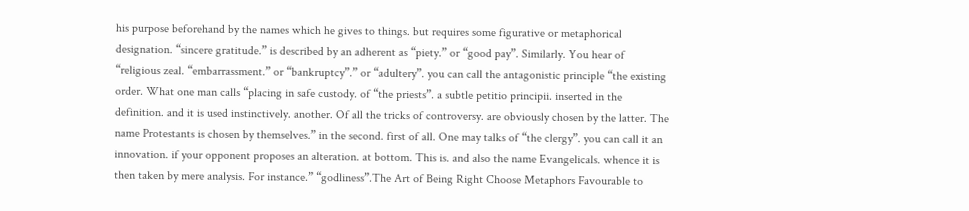his purpose beforehand by the names which he gives to things. but requires some figurative or metaphorical designation. “sincere gratitude.” is described by an adherent as “piety.” or “good pay”. Similarly. You hear of “religious zeal. “embarrassment.” or “bankruptcy”.” or “adultery”. you can call the antagonistic principle “the existing order. What one man calls “placing in safe custody. of “the priests”. a subtle petitio principii. inserted in the definition. and it is used instinctively. another. Of all the tricks of controversy. are obviously chosen by the latter. The name Protestants is chosen by themselves.” in the second. first of all. One may talks of “the clergy”. you can call it an innovation. if your opponent proposes an alteration. at bottom. This is. and also the name Evangelicals. whence it is then taken by mere analysis. For instance.” “godliness”.The Art of Being Right Choose Metaphors Favourable to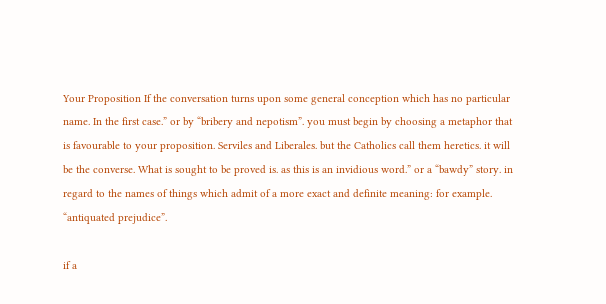Your Proposition If the conversation turns upon some general conception which has no particular name. In the first case.” or by “bribery and nepotism”. you must begin by choosing a metaphor that is favourable to your proposition. Serviles and Liberales. but the Catholics call them heretics. it will be the converse. What is sought to be proved is. as this is an invidious word.” or a “bawdy” story. in regard to the names of things which admit of a more exact and definite meaning: for example. “antiquated prejudice”.

if a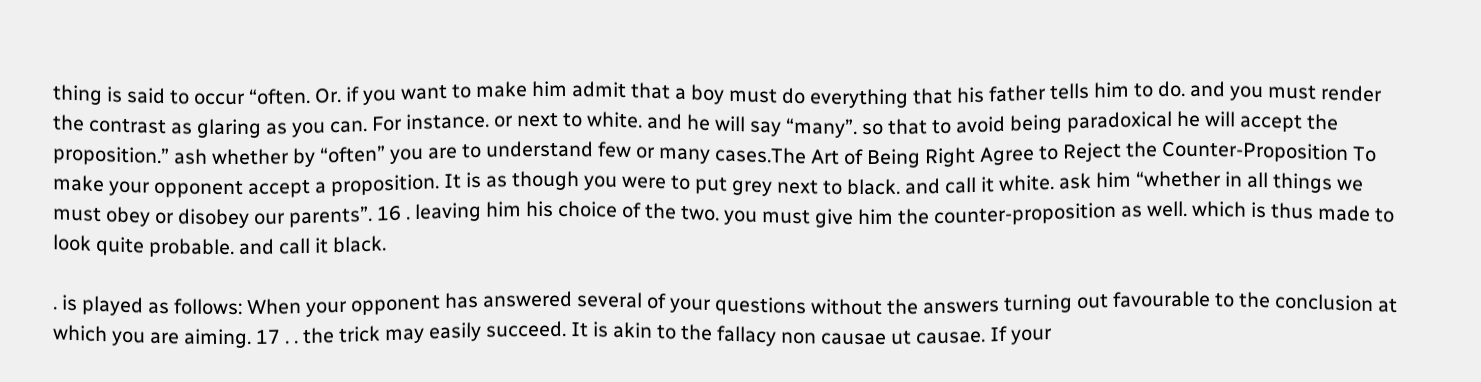thing is said to occur “often. Or. if you want to make him admit that a boy must do everything that his father tells him to do. and you must render the contrast as glaring as you can. For instance. or next to white. and he will say “many”. so that to avoid being paradoxical he will accept the proposition.” ash whether by “often” you are to understand few or many cases.The Art of Being Right Agree to Reject the Counter-Proposition To make your opponent accept a proposition. It is as though you were to put grey next to black. and call it white. ask him “whether in all things we must obey or disobey our parents”. 16 . leaving him his choice of the two. you must give him the counter-proposition as well. which is thus made to look quite probable. and call it black.

. is played as follows: When your opponent has answered several of your questions without the answers turning out favourable to the conclusion at which you are aiming. 17 . . the trick may easily succeed. It is akin to the fallacy non causae ut causae. If your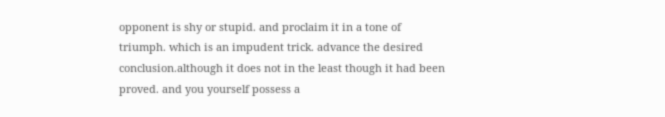opponent is shy or stupid. and proclaim it in a tone of triumph. which is an impudent trick. advance the desired conclusion.although it does not in the least though it had been proved. and you yourself possess a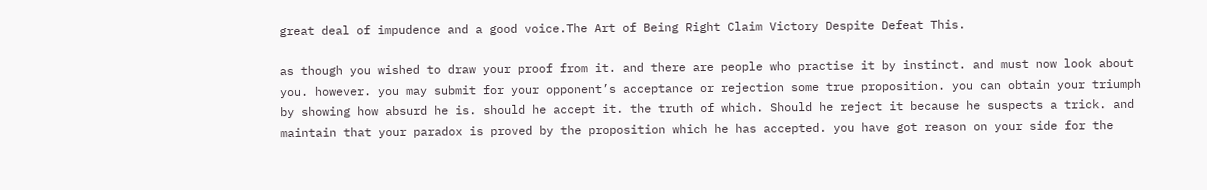great deal of impudence and a good voice.The Art of Being Right Claim Victory Despite Defeat This.

as though you wished to draw your proof from it. and there are people who practise it by instinct. and must now look about you. however. you may submit for your opponent’s acceptance or rejection some true proposition. you can obtain your triumph by showing how absurd he is. should he accept it. the truth of which. Should he reject it because he suspects a trick. and maintain that your paradox is proved by the proposition which he has accepted. you have got reason on your side for the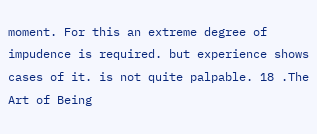moment. For this an extreme degree of impudence is required. but experience shows cases of it. is not quite palpable. 18 .The Art of Being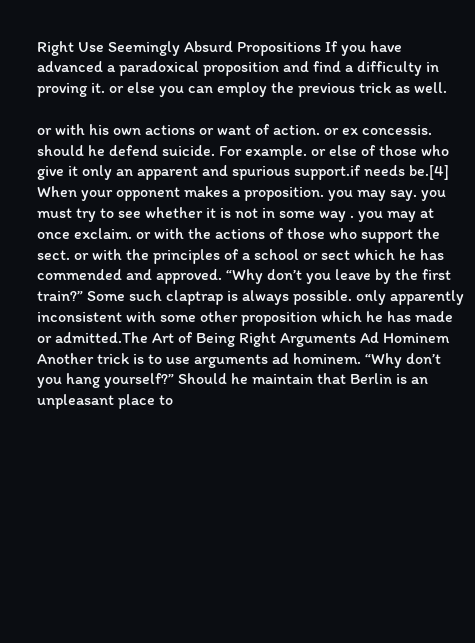Right Use Seemingly Absurd Propositions If you have advanced a paradoxical proposition and find a difficulty in proving it. or else you can employ the previous trick as well.

or with his own actions or want of action. or ex concessis. should he defend suicide. For example. or else of those who give it only an apparent and spurious support.if needs be.[4] When your opponent makes a proposition. you may say. you must try to see whether it is not in some way . you may at once exclaim. or with the actions of those who support the sect. or with the principles of a school or sect which he has commended and approved. “Why don’t you leave by the first train?” Some such claptrap is always possible. only apparently inconsistent with some other proposition which he has made or admitted.The Art of Being Right Arguments Ad Hominem Another trick is to use arguments ad hominem. “Why don’t you hang yourself?” Should he maintain that Berlin is an unpleasant place to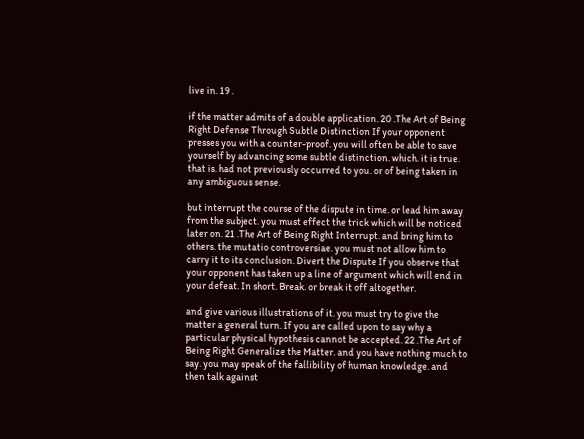live in. 19 .

if the matter admits of a double application. 20 .The Art of Being Right Defense Through Subtle Distinction If your opponent presses you with a counter-proof. you will often be able to save yourself by advancing some subtle distinction. which. it is true. that is. had not previously occurred to you. or of being taken in any ambiguous sense.

but interrupt the course of the dispute in time. or lead him away from the subject. you must effect the trick which will be noticed later on. 21 .The Art of Being Right Interrupt. and bring him to others. the mutatio controversiae. you must not allow him to carry it to its conclusion. Divert the Dispute If you observe that your opponent has taken up a line of argument which will end in your defeat. In short. Break. or break it off altogether.

and give various illustrations of it. you must try to give the matter a general turn. If you are called upon to say why a particular physical hypothesis cannot be accepted. 22 .The Art of Being Right Generalize the Matter. and you have nothing much to say. you may speak of the fallibility of human knowledge. and then talk against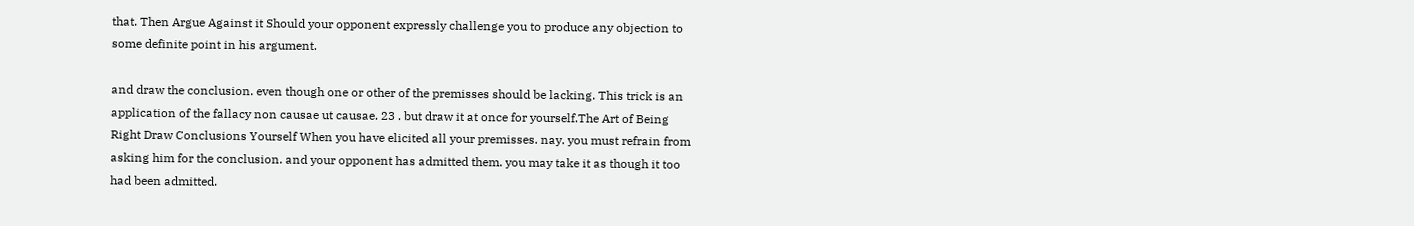that. Then Argue Against it Should your opponent expressly challenge you to produce any objection to some definite point in his argument.

and draw the conclusion. even though one or other of the premisses should be lacking. This trick is an application of the fallacy non causae ut causae. 23 . but draw it at once for yourself.The Art of Being Right Draw Conclusions Yourself When you have elicited all your premisses. nay. you must refrain from asking him for the conclusion. and your opponent has admitted them. you may take it as though it too had been admitted.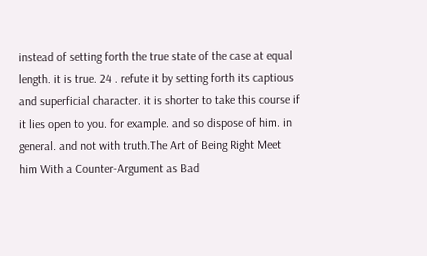instead of setting forth the true state of the case at equal length. it is true. 24 . refute it by setting forth its captious and superficial character. it is shorter to take this course if it lies open to you. for example. and so dispose of him. in general. and not with truth.The Art of Being Right Meet him With a Counter-Argument as Bad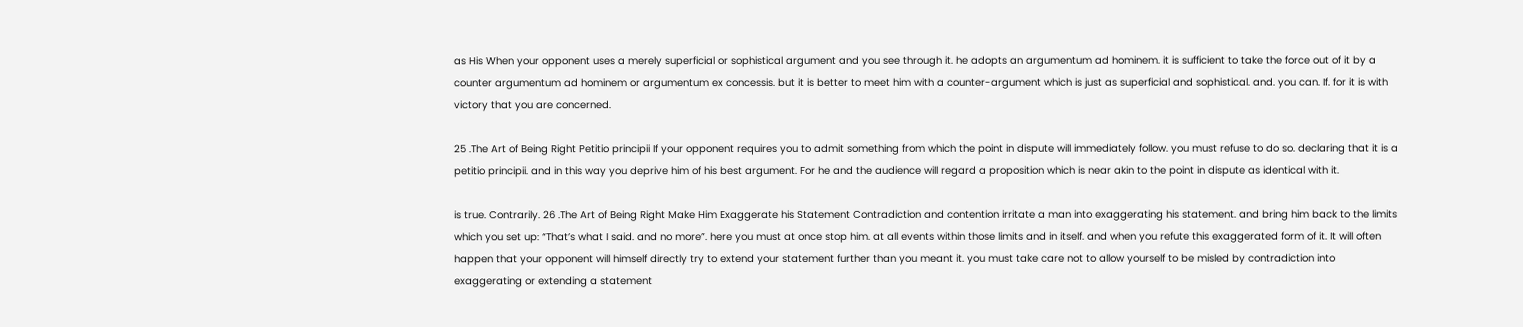as His When your opponent uses a merely superficial or sophistical argument and you see through it. he adopts an argumentum ad hominem. it is sufficient to take the force out of it by a counter argumentum ad hominem or argumentum ex concessis. but it is better to meet him with a counter-argument which is just as superficial and sophistical. and. you can. If. for it is with victory that you are concerned.

25 .The Art of Being Right Petitio principii If your opponent requires you to admit something from which the point in dispute will immediately follow. you must refuse to do so. declaring that it is a petitio principii. and in this way you deprive him of his best argument. For he and the audience will regard a proposition which is near akin to the point in dispute as identical with it.

is true. Contrarily. 26 .The Art of Being Right Make Him Exaggerate his Statement Contradiction and contention irritate a man into exaggerating his statement. and bring him back to the limits which you set up: “That’s what I said. and no more”. here you must at once stop him. at all events within those limits and in itself. and when you refute this exaggerated form of it. It will often happen that your opponent will himself directly try to extend your statement further than you meant it. you must take care not to allow yourself to be misled by contradiction into exaggerating or extending a statement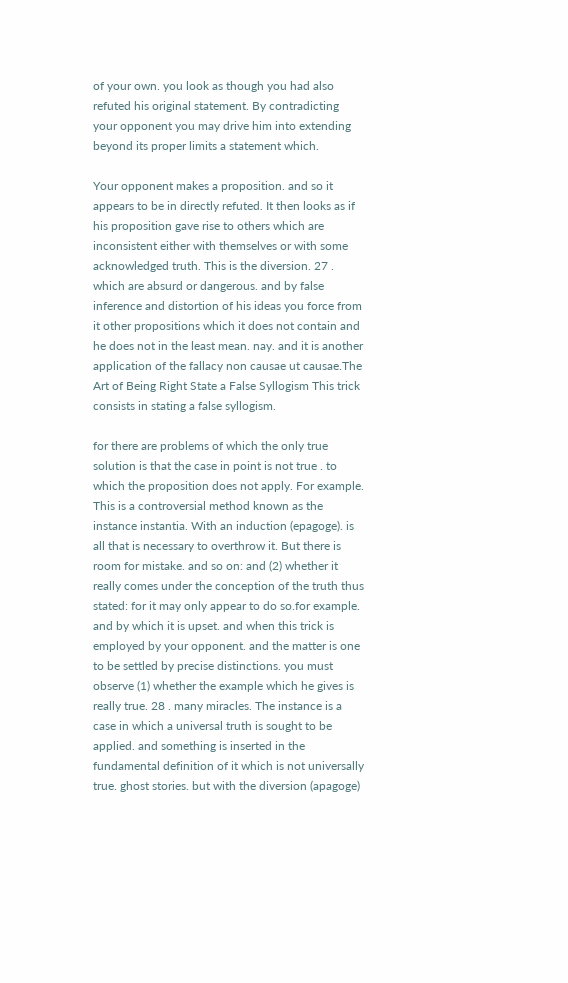of your own. you look as though you had also refuted his original statement. By contradicting your opponent you may drive him into extending beyond its proper limits a statement which.

Your opponent makes a proposition. and so it appears to be in directly refuted. It then looks as if his proposition gave rise to others which are inconsistent either with themselves or with some acknowledged truth. This is the diversion. 27 . which are absurd or dangerous. and by false inference and distortion of his ideas you force from it other propositions which it does not contain and he does not in the least mean. nay. and it is another application of the fallacy non causae ut causae.The Art of Being Right State a False Syllogism This trick consists in stating a false syllogism.

for there are problems of which the only true solution is that the case in point is not true . to which the proposition does not apply. For example. This is a controversial method known as the instance instantia. With an induction (epagoge). is all that is necessary to overthrow it. But there is room for mistake. and so on: and (2) whether it really comes under the conception of the truth thus stated: for it may only appear to do so.for example. and by which it is upset. and when this trick is employed by your opponent. and the matter is one to be settled by precise distinctions. you must observe (1) whether the example which he gives is really true. 28 . many miracles. The instance is a case in which a universal truth is sought to be applied. and something is inserted in the fundamental definition of it which is not universally true. ghost stories. but with the diversion (apagoge)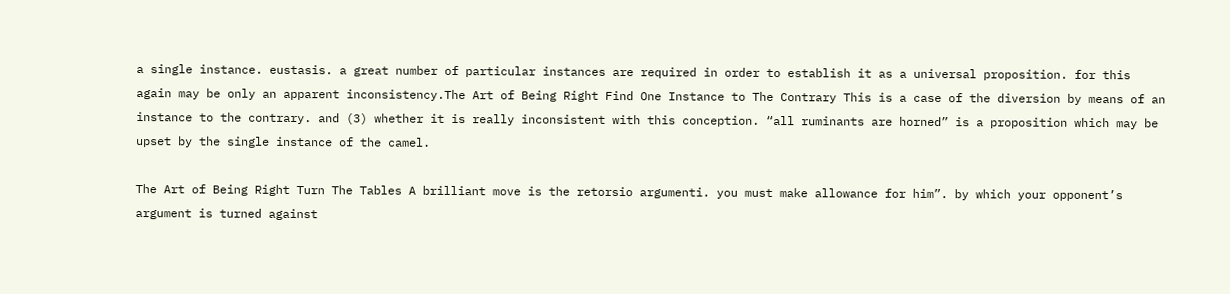a single instance. eustasis. a great number of particular instances are required in order to establish it as a universal proposition. for this again may be only an apparent inconsistency.The Art of Being Right Find One Instance to The Contrary This is a case of the diversion by means of an instance to the contrary. and (3) whether it is really inconsistent with this conception. “all ruminants are horned” is a proposition which may be upset by the single instance of the camel.

The Art of Being Right Turn The Tables A brilliant move is the retorsio argumenti. you must make allowance for him”. by which your opponent’s argument is turned against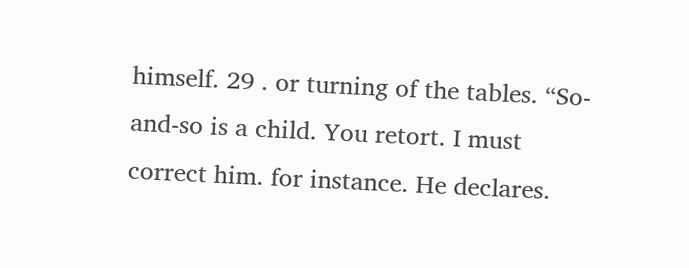himself. 29 . or turning of the tables. “So-and-so is a child. You retort. I must correct him. for instance. He declares.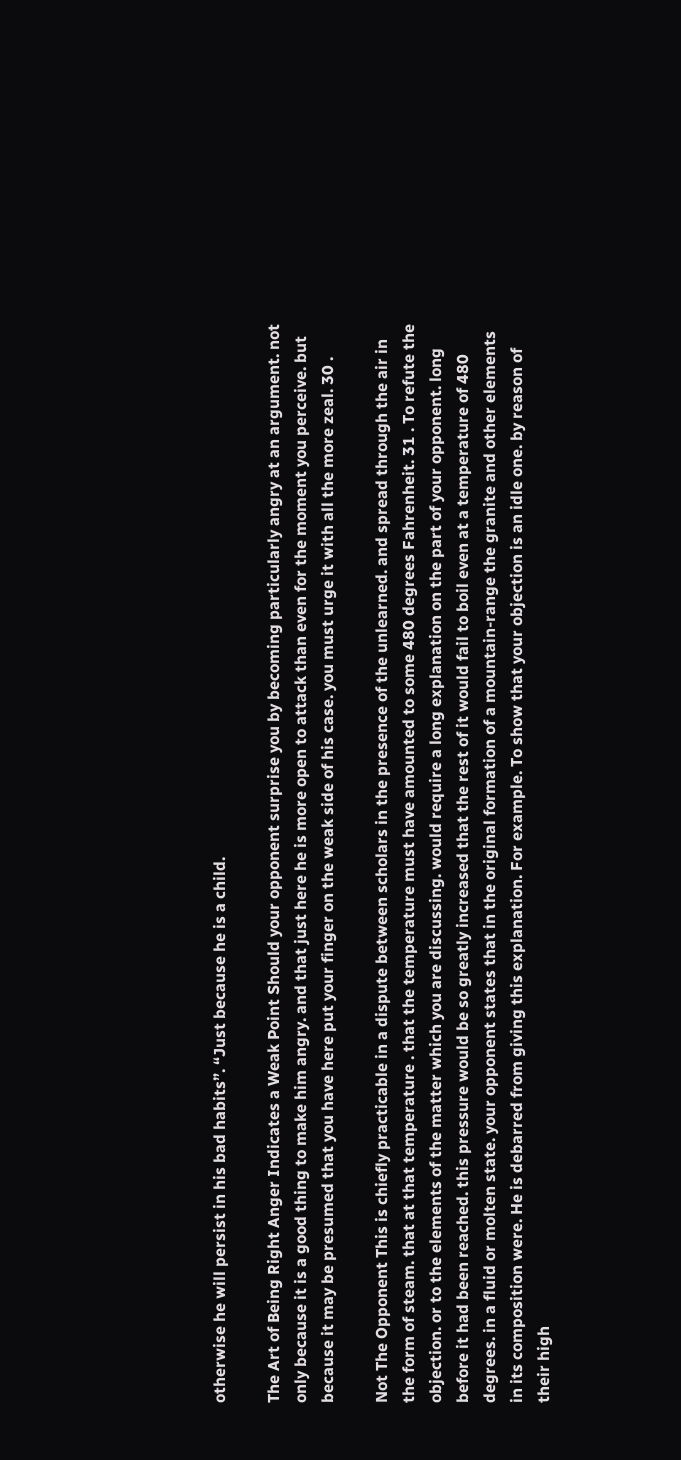otherwise he will persist in his bad habits”. “Just because he is a child.

The Art of Being Right Anger Indicates a Weak Point Should your opponent surprise you by becoming particularly angry at an argument. not only because it is a good thing to make him angry. and that just here he is more open to attack than even for the moment you perceive. but because it may be presumed that you have here put your finger on the weak side of his case. you must urge it with all the more zeal. 30 .

Not The Opponent This is chiefly practicable in a dispute between scholars in the presence of the unlearned. and spread through the air in the form of steam. that at that temperature . that the temperature must have amounted to some 480 degrees Fahrenheit. 31 . To refute the objection. or to the elements of the matter which you are discussing. would require a long explanation on the part of your opponent. long before it had been reached. this pressure would be so greatly increased that the rest of it would fail to boil even at a temperature of 480 degrees. in a fluid or molten state. your opponent states that in the original formation of a mountain-range the granite and other elements in its composition were. He is debarred from giving this explanation. For example. To show that your objection is an idle one. by reason of their high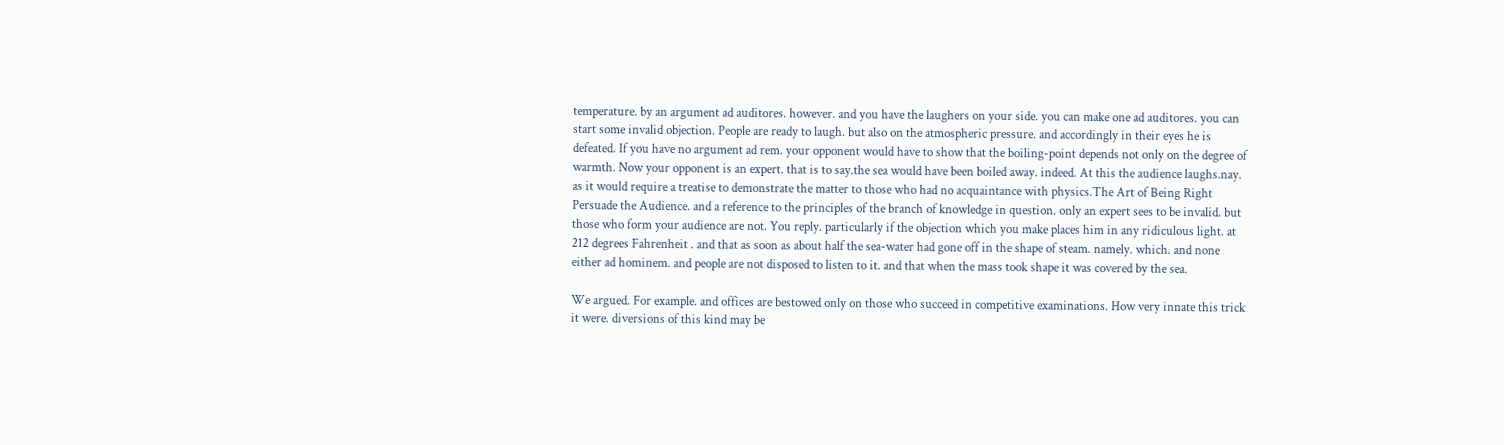temperature. by an argument ad auditores. however. and you have the laughers on your side. you can make one ad auditores. you can start some invalid objection. People are ready to laugh. but also on the atmospheric pressure. and accordingly in their eyes he is defeated. If you have no argument ad rem. your opponent would have to show that the boiling-point depends not only on the degree of warmth. Now your opponent is an expert. that is to say.the sea would have been boiled away. indeed. At this the audience laughs.nay. as it would require a treatise to demonstrate the matter to those who had no acquaintance with physics.The Art of Being Right Persuade the Audience. and a reference to the principles of the branch of knowledge in question. only an expert sees to be invalid. but those who form your audience are not. You reply. particularly if the objection which you make places him in any ridiculous light. at 212 degrees Fahrenheit . and that as soon as about half the sea-water had gone off in the shape of steam. namely. which. and none either ad hominem. and people are not disposed to listen to it. and that when the mass took shape it was covered by the sea.

We argued. For example. and offices are bestowed only on those who succeed in competitive examinations. How very innate this trick it were. diversions of this kind may be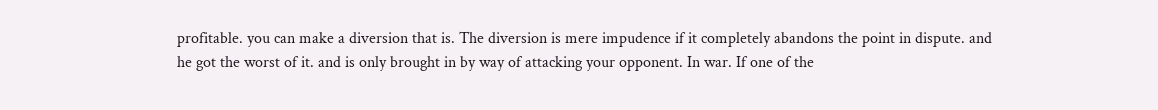profitable. you can make a diversion that is. The diversion is mere impudence if it completely abandons the point in dispute. and he got the worst of it. and is only brought in by way of attacking your opponent. In war. If one of the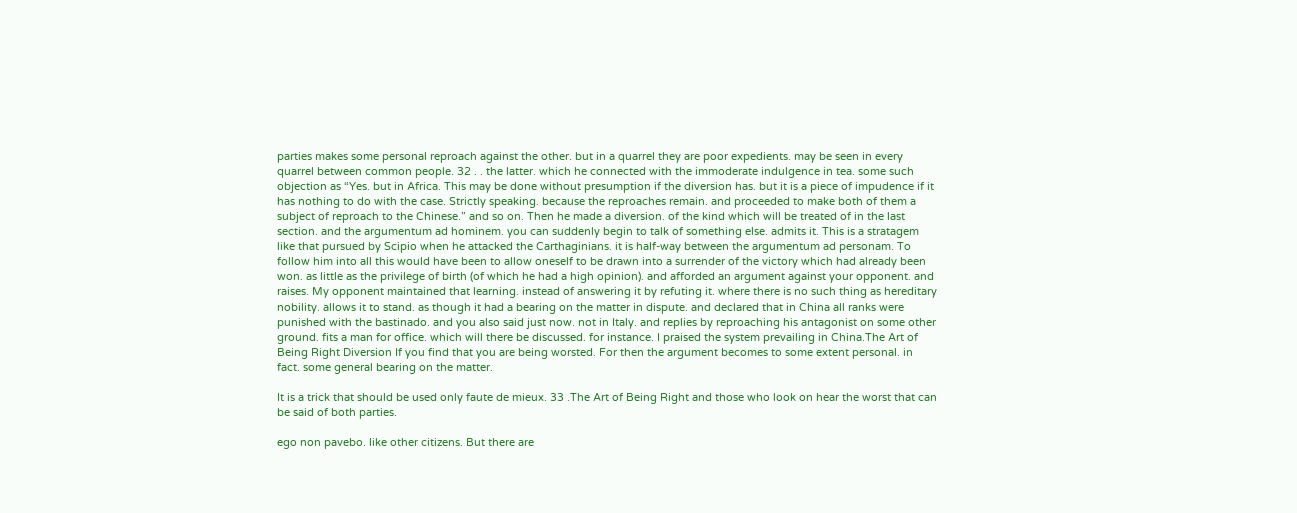parties makes some personal reproach against the other. but in a quarrel they are poor expedients. may be seen in every quarrel between common people. 32 . . the latter. which he connected with the immoderate indulgence in tea. some such objection as “Yes. but in Africa. This may be done without presumption if the diversion has. but it is a piece of impudence if it has nothing to do with the case. Strictly speaking. because the reproaches remain. and proceeded to make both of them a subject of reproach to the Chinese.” and so on. Then he made a diversion. of the kind which will be treated of in the last section. and the argumentum ad hominem. you can suddenly begin to talk of something else. admits it. This is a stratagem like that pursued by Scipio when he attacked the Carthaginians. it is half-way between the argumentum ad personam. To follow him into all this would have been to allow oneself to be drawn into a surrender of the victory which had already been won. as little as the privilege of birth (of which he had a high opinion). and afforded an argument against your opponent. and raises. My opponent maintained that learning. instead of answering it by refuting it. where there is no such thing as hereditary nobility. allows it to stand. as though it had a bearing on the matter in dispute. and declared that in China all ranks were punished with the bastinado. and you also said just now. not in Italy. and replies by reproaching his antagonist on some other ground. fits a man for office. which will there be discussed. for instance. I praised the system prevailing in China.The Art of Being Right Diversion If you find that you are being worsted. For then the argument becomes to some extent personal. in fact. some general bearing on the matter.

It is a trick that should be used only faute de mieux. 33 .The Art of Being Right and those who look on hear the worst that can be said of both parties.

ego non pavebo. like other citizens. But there are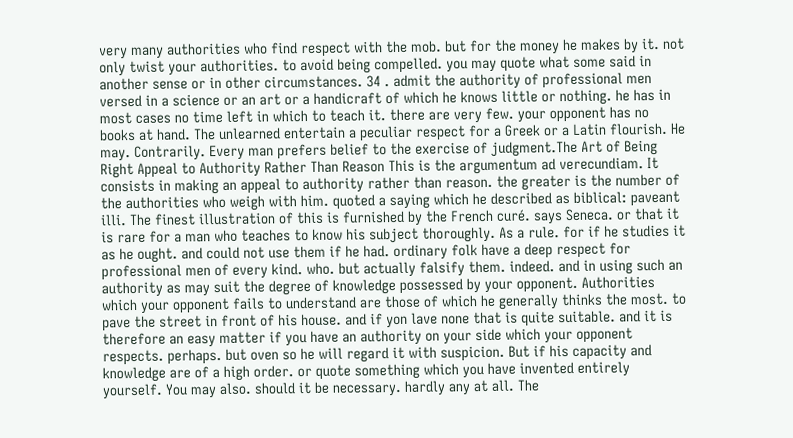very many authorities who find respect with the mob. but for the money he makes by it. not only twist your authorities. to avoid being compelled. you may quote what some said in another sense or in other circumstances. 34 . admit the authority of professional men versed in a science or an art or a handicraft of which he knows little or nothing. he has in most cases no time left in which to teach it. there are very few. your opponent has no books at hand. The unlearned entertain a peculiar respect for a Greek or a Latin flourish. He may. Contrarily. Every man prefers belief to the exercise of judgment.The Art of Being Right Appeal to Authority Rather Than Reason This is the argumentum ad verecundiam. It consists in making an appeal to authority rather than reason. the greater is the number of the authorities who weigh with him. quoted a saying which he described as biblical: paveant illi. The finest illustration of this is furnished by the French curé. says Seneca. or that it is rare for a man who teaches to know his subject thoroughly. As a rule. for if he studies it as he ought. and could not use them if he had. ordinary folk have a deep respect for professional men of every kind. who. but actually falsify them. indeed. and in using such an authority as may suit the degree of knowledge possessed by your opponent. Authorities which your opponent fails to understand are those of which he generally thinks the most. to pave the street in front of his house. and if yon lave none that is quite suitable. and it is therefore an easy matter if you have an authority on your side which your opponent respects. perhaps. but oven so he will regard it with suspicion. But if his capacity and knowledge are of a high order. or quote something which you have invented entirely yourself. You may also. should it be necessary. hardly any at all. The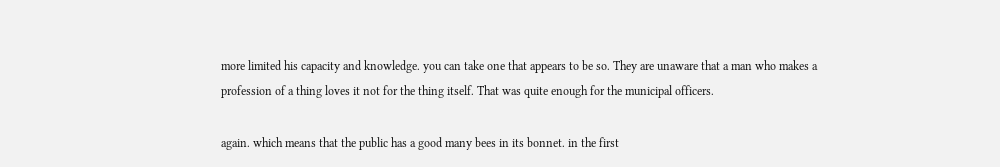more limited his capacity and knowledge. you can take one that appears to be so. They are unaware that a man who makes a profession of a thing loves it not for the thing itself. That was quite enough for the municipal officers.

again. which means that the public has a good many bees in its bonnet. in the first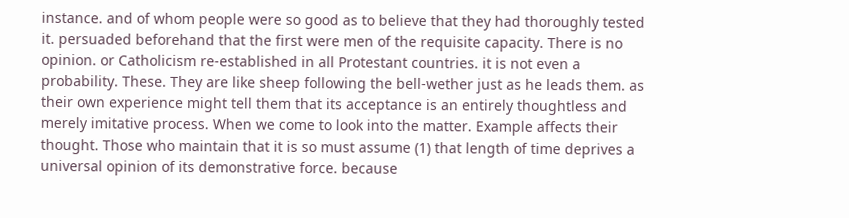instance. and of whom people were so good as to believe that they had thoroughly tested it. persuaded beforehand that the first were men of the requisite capacity. There is no opinion. or Catholicism re-established in all Protestant countries. it is not even a probability. These. They are like sheep following the bell-wether just as he leads them. as their own experience might tell them that its acceptance is an entirely thoughtless and merely imitative process. When we come to look into the matter. Example affects their thought. Those who maintain that it is so must assume (1) that length of time deprives a universal opinion of its demonstrative force. because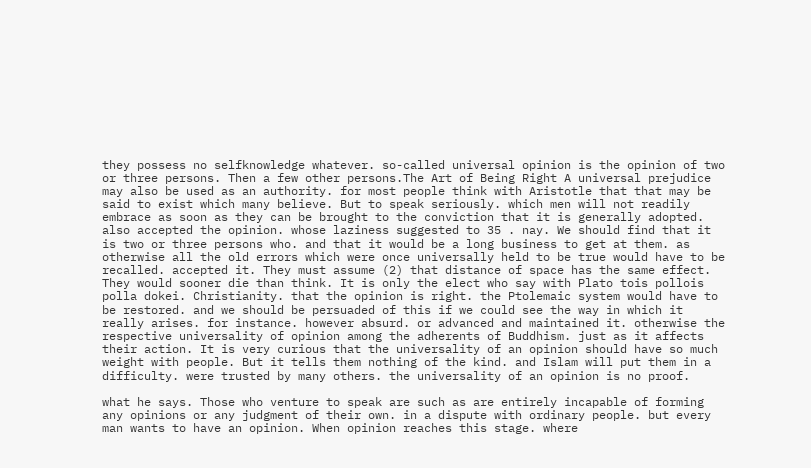they possess no selfknowledge whatever. so-called universal opinion is the opinion of two or three persons. Then a few other persons.The Art of Being Right A universal prejudice may also be used as an authority. for most people think with Aristotle that that may be said to exist which many believe. But to speak seriously. which men will not readily embrace as soon as they can be brought to the conviction that it is generally adopted. also accepted the opinion. whose laziness suggested to 35 . nay. We should find that it is two or three persons who. and that it would be a long business to get at them. as otherwise all the old errors which were once universally held to be true would have to be recalled. accepted it. They must assume (2) that distance of space has the same effect. They would sooner die than think. It is only the elect who say with Plato tois pollois polla dokei. Christianity. that the opinion is right. the Ptolemaic system would have to be restored. and we should be persuaded of this if we could see the way in which it really arises. for instance. however absurd. or advanced and maintained it. otherwise the respective universality of opinion among the adherents of Buddhism. just as it affects their action. It is very curious that the universality of an opinion should have so much weight with people. But it tells them nothing of the kind. and Islam will put them in a difficulty. were trusted by many others. the universality of an opinion is no proof.

what he says. Those who venture to speak are such as are entirely incapable of forming any opinions or any judgment of their own. in a dispute with ordinary people. but every man wants to have an opinion. When opinion reaches this stage. where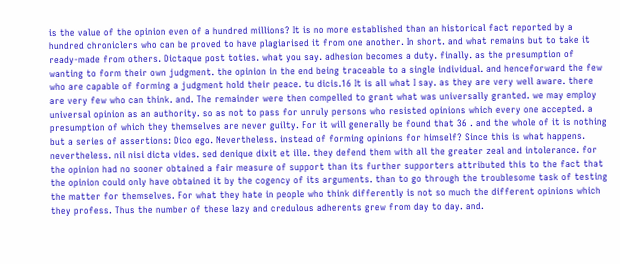is the value of the opinion even of a hundred millions? It is no more established than an historical fact reported by a hundred chroniclers who can be proved to have plagiarised it from one another. In short. and what remains but to take it ready-made from others. Dictaque post toties. what you say. adhesion becomes a duty. finally. as the presumption of wanting to form their own judgment. the opinion in the end being traceable to a single individual. and henceforward the few who are capable of forming a judgment hold their peace. tu dicis.16 It is all what I say. as they are very well aware. there are very few who can think. and. The remainder were then compelled to grant what was universally granted. we may employ universal opinion as an authority. so as not to pass for unruly persons who resisted opinions which every one accepted. a presumption of which they themselves are never guilty. For it will generally be found that 36 . and the whole of it is nothing but a series of assertions: Dico ego. Nevertheless. instead of forming opinions for himself? Since this is what happens. nevertheless. nil nisi dicta vides. sed denique dixit et ille. they defend them with all the greater zeal and intolerance. for the opinion had no sooner obtained a fair measure of support than its further supporters attributed this to the fact that the opinion could only have obtained it by the cogency of its arguments. than to go through the troublesome task of testing the matter for themselves. For what they hate in people who think differently is not so much the different opinions which they profess. Thus the number of these lazy and credulous adherents grew from day to day. and.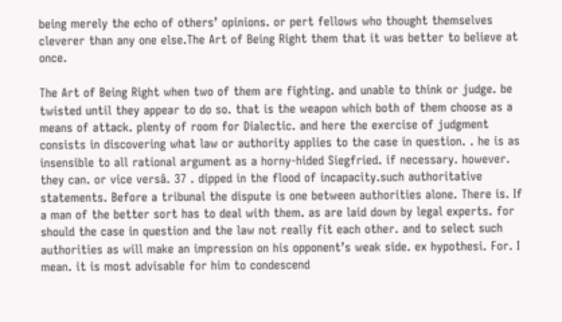being merely the echo of others’ opinions. or pert fellows who thought themselves cleverer than any one else.The Art of Being Right them that it was better to believe at once.

The Art of Being Right when two of them are fighting. and unable to think or judge. be twisted until they appear to do so. that is the weapon which both of them choose as a means of attack. plenty of room for Dialectic. and here the exercise of judgment consists in discovering what law or authority applies to the case in question. . he is as insensible to all rational argument as a horny-hided Siegfried. if necessary. however. they can. or vice versâ. 37 . dipped in the flood of incapacity.such authoritative statements. Before a tribunal the dispute is one between authorities alone. There is. If a man of the better sort has to deal with them. as are laid down by legal experts. for should the case in question and the law not really fit each other. and to select such authorities as will make an impression on his opponent’s weak side. ex hypothesi. For. I mean. it is most advisable for him to condescend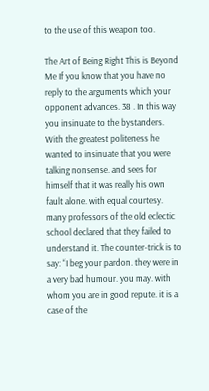to the use of this weapon too.

The Art of Being Right This is Beyond Me If you know that you have no reply to the arguments which your opponent advances. 38 . In this way you insinuate to the bystanders. With the greatest politeness he wanted to insinuate that you were talking nonsense. and sees for himself that it was really his own fault alone. with equal courtesy. many professors of the old eclectic school declared that they failed to understand it. The counter-trick is to say: “I beg your pardon. they were in a very bad humour. you may. with whom you are in good repute. it is a case of the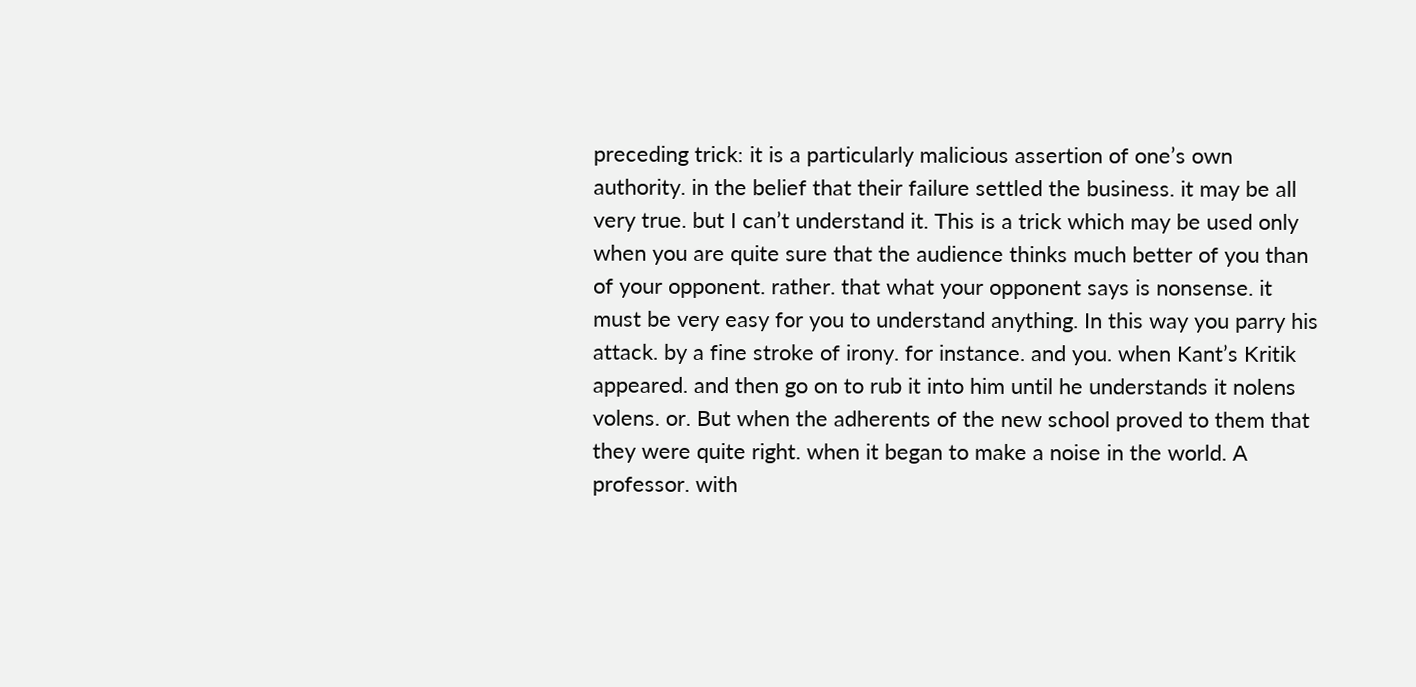preceding trick: it is a particularly malicious assertion of one’s own authority. in the belief that their failure settled the business. it may be all very true. but I can’t understand it. This is a trick which may be used only when you are quite sure that the audience thinks much better of you than of your opponent. rather. that what your opponent says is nonsense. it must be very easy for you to understand anything. In this way you parry his attack. by a fine stroke of irony. for instance. and you. when Kant’s Kritik appeared. and then go on to rub it into him until he understands it nolens volens. or. But when the adherents of the new school proved to them that they were quite right. when it began to make a noise in the world. A professor. with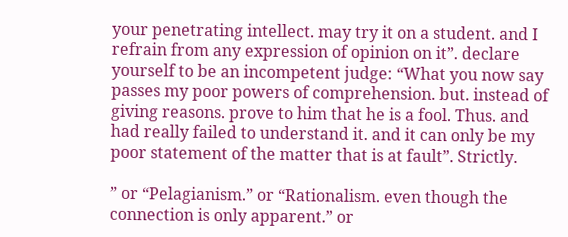your penetrating intellect. may try it on a student. and I refrain from any expression of opinion on it”. declare yourself to be an incompetent judge: “What you now say passes my poor powers of comprehension. but. instead of giving reasons. prove to him that he is a fool. Thus. and had really failed to understand it. and it can only be my poor statement of the matter that is at fault”. Strictly.

” or “Pelagianism.” or “Rationalism. even though the connection is only apparent.” or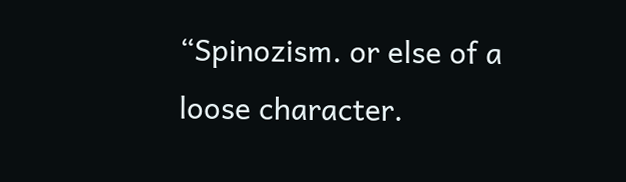“Spinozism. or else of a loose character.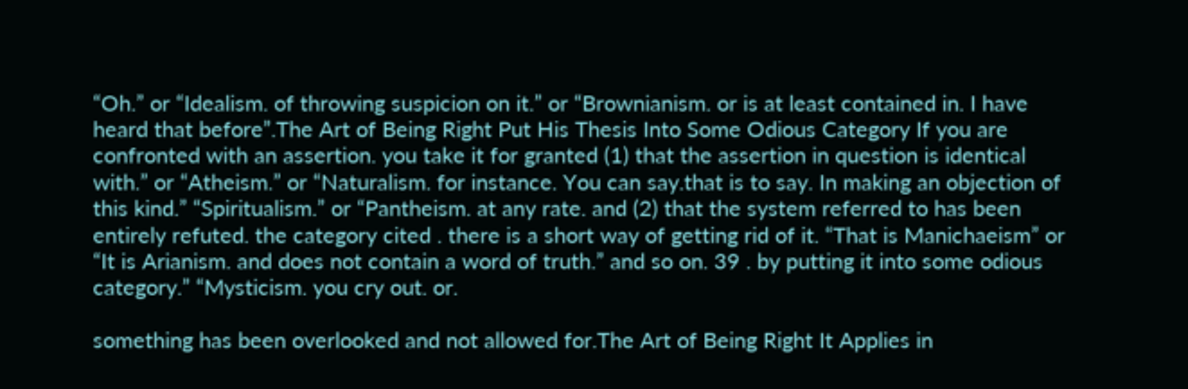“Oh.” or “Idealism. of throwing suspicion on it.” or “Brownianism. or is at least contained in. I have heard that before”.The Art of Being Right Put His Thesis Into Some Odious Category If you are confronted with an assertion. you take it for granted (1) that the assertion in question is identical with.” or “Atheism.” or “Naturalism. for instance. You can say.that is to say. In making an objection of this kind.” “Spiritualism.” or “Pantheism. at any rate. and (2) that the system referred to has been entirely refuted. the category cited . there is a short way of getting rid of it. “That is Manichaeism” or “It is Arianism. and does not contain a word of truth.” and so on. 39 . by putting it into some odious category.” “Mysticism. you cry out. or.

something has been overlooked and not allowed for.The Art of Being Right It Applies in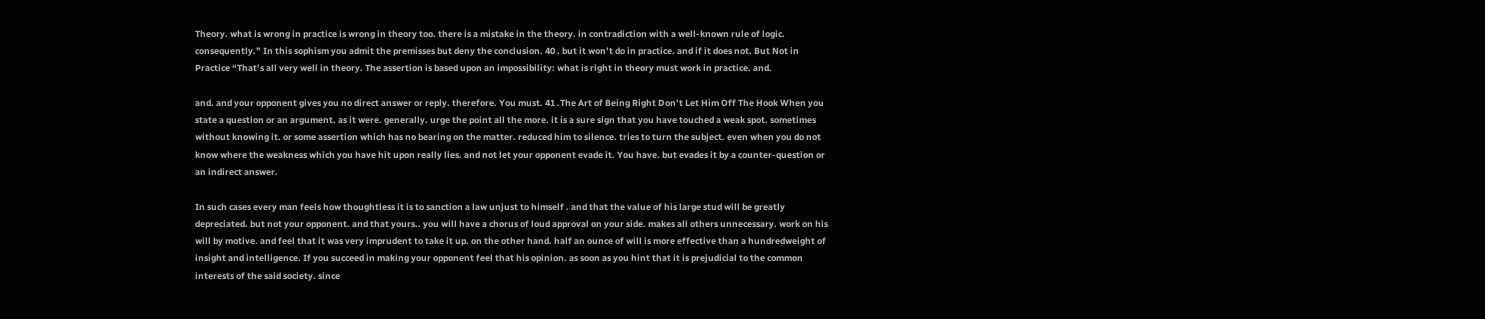Theory. what is wrong in practice is wrong in theory too. there is a mistake in the theory. in contradiction with a well-known rule of logic. consequently.” In this sophism you admit the premisses but deny the conclusion. 40 . but it won’t do in practice. and if it does not. But Not in Practice “That’s all very well in theory. The assertion is based upon an impossibility: what is right in theory must work in practice. and.

and. and your opponent gives you no direct answer or reply. therefore. You must. 41 .The Art of Being Right Don’t Let Him Off The Hook When you state a question or an argument. as it were. generally. urge the point all the more. it is a sure sign that you have touched a weak spot. sometimes without knowing it. or some assertion which has no bearing on the matter. reduced him to silence. tries to turn the subject. even when you do not know where the weakness which you have hit upon really lies. and not let your opponent evade it. You have. but evades it by a counter-question or an indirect answer.

In such cases every man feels how thoughtless it is to sanction a law unjust to himself . and that the value of his large stud will be greatly depreciated. but not your opponent. and that yours.. you will have a chorus of loud approval on your side. makes all others unnecessary. work on his will by motive. and feel that it was very imprudent to take it up. on the other hand. half an ounce of will is more effective than a hundredweight of insight and intelligence. If you succeed in making your opponent feel that his opinion. as soon as you hint that it is prejudicial to the common interests of the said society. since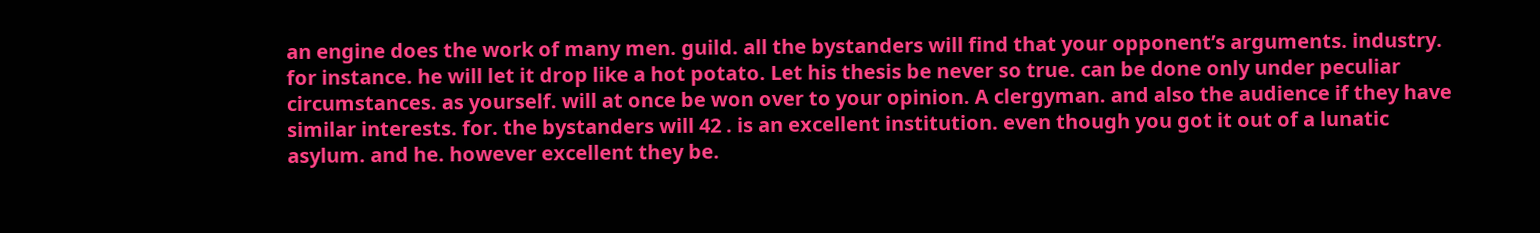an engine does the work of many men. guild. all the bystanders will find that your opponent’s arguments. industry. for instance. he will let it drop like a hot potato. Let his thesis be never so true. can be done only under peculiar circumstances. as yourself. will at once be won over to your opinion. A clergyman. and also the audience if they have similar interests. for. the bystanders will 42 . is an excellent institution. even though you got it out of a lunatic asylum. and he. however excellent they be.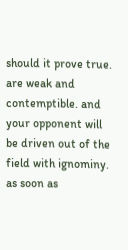should it prove true. are weak and contemptible. and your opponent will be driven out of the field with ignominy. as soon as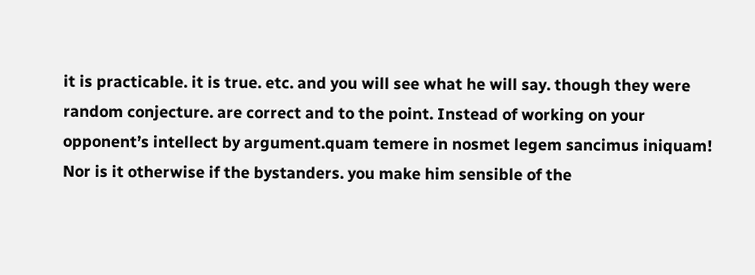it is practicable. it is true. etc. and you will see what he will say. though they were random conjecture. are correct and to the point. Instead of working on your opponent’s intellect by argument.quam temere in nosmet legem sancimus iniquam! Nor is it otherwise if the bystanders. you make him sensible of the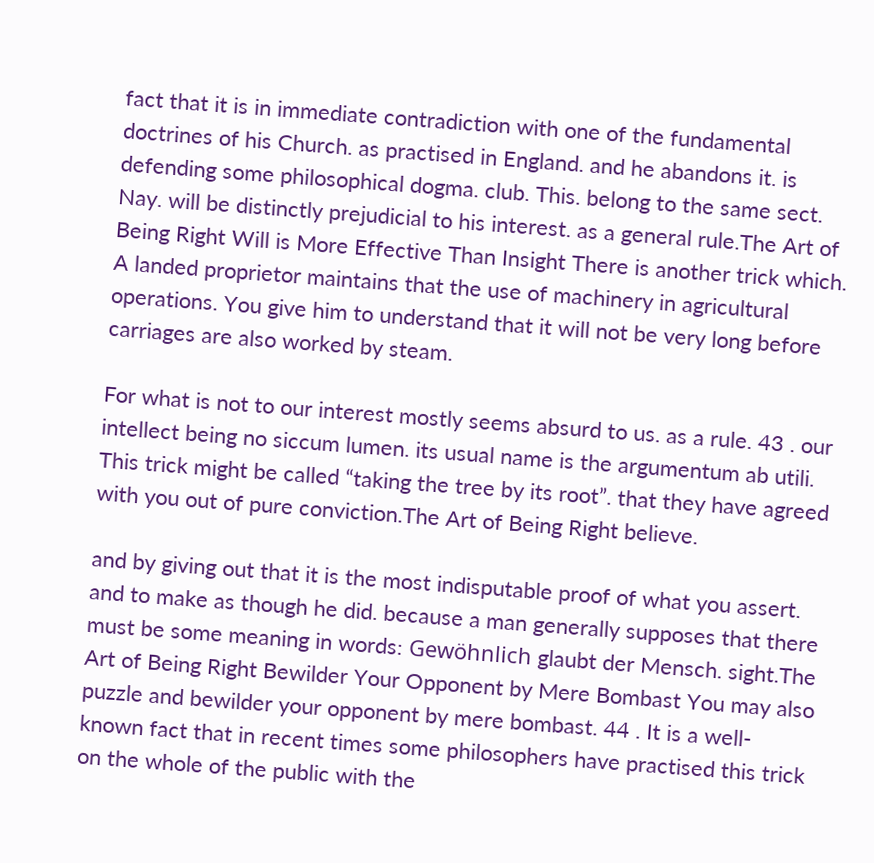fact that it is in immediate contradiction with one of the fundamental doctrines of his Church. as practised in England. and he abandons it. is defending some philosophical dogma. club. This. belong to the same sect. Nay. will be distinctly prejudicial to his interest. as a general rule.The Art of Being Right Will is More Effective Than Insight There is another trick which. A landed proprietor maintains that the use of machinery in agricultural operations. You give him to understand that it will not be very long before carriages are also worked by steam.

For what is not to our interest mostly seems absurd to us. as a rule. 43 . our intellect being no siccum lumen. its usual name is the argumentum ab utili. This trick might be called “taking the tree by its root”. that they have agreed with you out of pure conviction.The Art of Being Right believe.

and by giving out that it is the most indisputable proof of what you assert. and to make as though he did. because a man generally supposes that there must be some meaning in words: Gewöhnlich glaubt der Mensch. sight.The Art of Being Right Bewilder Your Opponent by Mere Bombast You may also puzzle and bewilder your opponent by mere bombast. 44 . It is a well-known fact that in recent times some philosophers have practised this trick on the whole of the public with the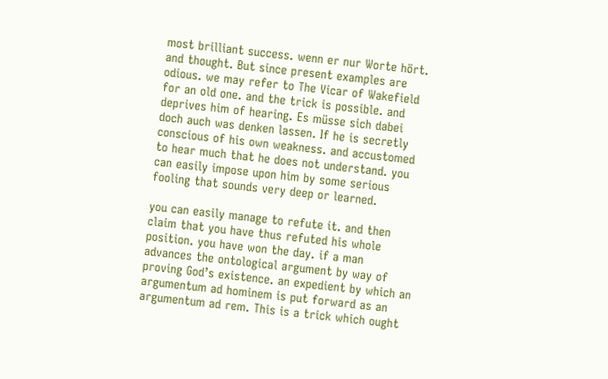most brilliant success. wenn er nur Worte hört. and thought. But since present examples are odious. we may refer to The Vicar of Wakefield for an old one. and the trick is possible. and deprives him of hearing. Es müsse sich dabei doch auch was denken lassen. If he is secretly conscious of his own weakness. and accustomed to hear much that he does not understand. you can easily impose upon him by some serious fooling that sounds very deep or learned.

you can easily manage to refute it. and then claim that you have thus refuted his whole position. you have won the day. if a man advances the ontological argument by way of proving God’s existence. an expedient by which an argumentum ad hominem is put forward as an argumentum ad rem. This is a trick which ought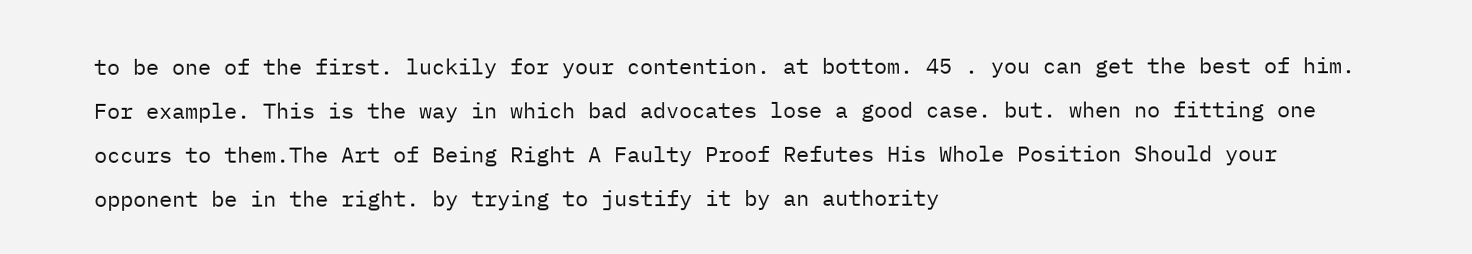to be one of the first. luckily for your contention. at bottom. 45 . you can get the best of him. For example. This is the way in which bad advocates lose a good case. but. when no fitting one occurs to them.The Art of Being Right A Faulty Proof Refutes His Whole Position Should your opponent be in the right. by trying to justify it by an authority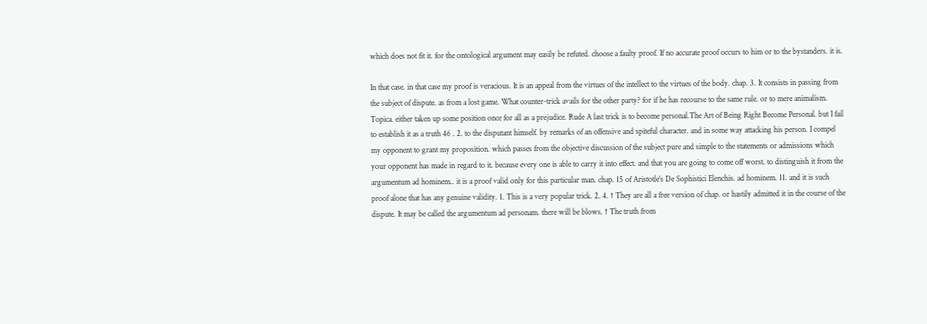which does not fit it. for the ontological argument may easily be refuted. choose a faulty proof. If no accurate proof occurs to him or to the bystanders. it is.

In that case. in that case my proof is veracious. It is an appeal from the virtues of the intellect to the virtues of the body. chap. 3. It consists in passing from the subject of dispute. as from a lost game. What counter-trick avails for the other party? for if he has recourse to the same rule. or to mere animalism. Topica. either taken up some position once for all as a prejudice. Rude A last trick is to become personal.The Art of Being Right Become Personal. but I fail to establish it as a truth 46 . 2. to the disputant himself. by remarks of an offensive and spiteful character. and in some way attacking his person. I compel my opponent to grant my proposition. which passes from the objective discussion of the subject pure and simple to the statements or admissions which your opponent has made in regard to it. because every one is able to carry it into effect. and that you are going to come off worst. to distinguish it from the argumentum ad hominem.. it is a proof valid only for this particular man. chap. 15 of Aristotle’s De Sophistici Elenchis. ad hominem. 11. and it is such proof alone that has any genuine validity. 1. This is a very popular trick. 2. 4. ↑ They are all a free version of chap. or hastily admitted it in the course of the dispute. It may be called the argumentum ad personam. there will be blows. ↑ The truth from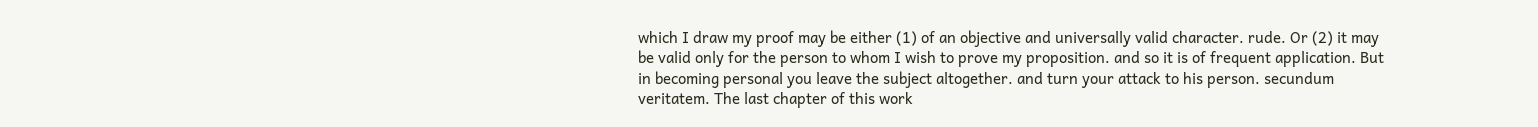which I draw my proof may be either (1) of an objective and universally valid character. rude. Or (2) it may be valid only for the person to whom I wish to prove my proposition. and so it is of frequent application. But in becoming personal you leave the subject altogether. and turn your attack to his person. secundum veritatem. The last chapter of this work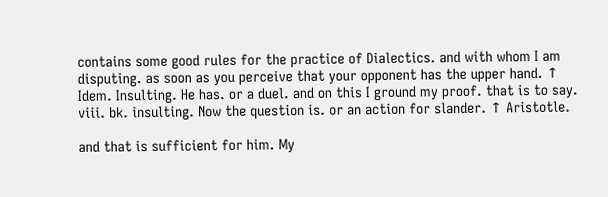contains some good rules for the practice of Dialectics. and with whom I am disputing. as soon as you perceive that your opponent has the upper hand. ↑ Idem. Insulting. He has. or a duel. and on this I ground my proof. that is to say. viii. bk. insulting. Now the question is. or an action for slander. ↑ Aristotle.

and that is sufficient for him. My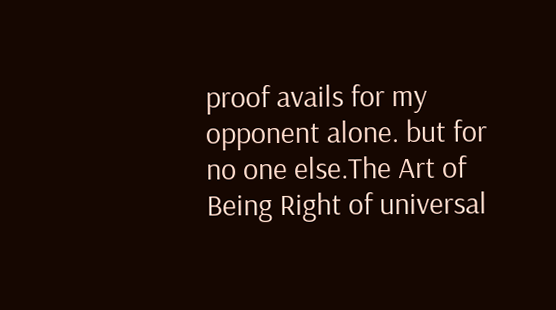proof avails for my opponent alone. but for no one else.The Art of Being Right of universal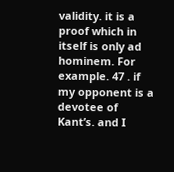validity. it is a proof which in itself is only ad hominem. For example. 47 . if my opponent is a devotee of Kant’s. and I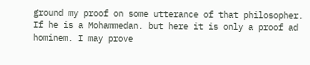ground my proof on some utterance of that philosopher. If he is a Mohammedan. but here it is only a proof ad hominem. I may prove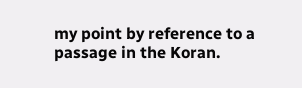my point by reference to a passage in the Koran.